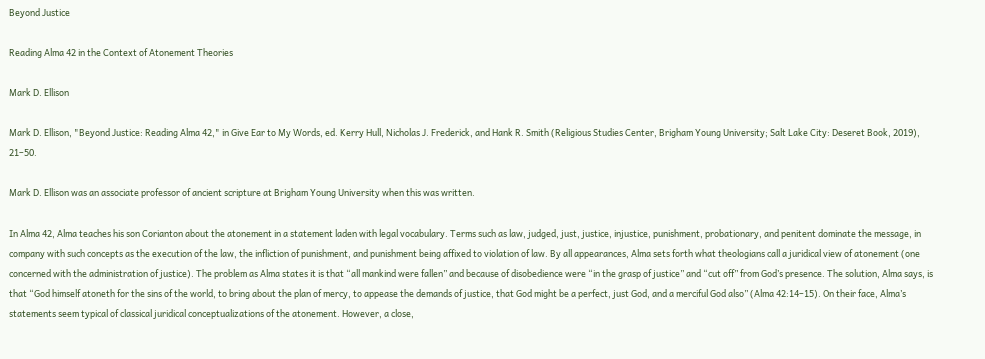Beyond Justice

Reading Alma 42 in the Context of Atonement Theories

Mark D. Ellison

Mark D. Ellison, "Beyond Justice: Reading Alma 42," in Give Ear to My Words, ed. Kerry Hull, Nicholas J. Frederick, and Hank R. Smith (Religious Studies Center, Brigham Young University; Salt Lake City: Deseret Book, 2019), 21–50.

Mark D. Ellison was an associate professor of ancient scripture at Brigham Young University when this was written.

In Alma 42, Alma teaches his son Corianton about the atonement in a statement laden with legal vocabulary. Terms such as law, judged, just, justice, injustice, punishment, probationary, and penitent dominate the message, in company with such concepts as the execution of the law, the infliction of punishment, and punishment being affixed to violation of law. By all appearances, Alma sets forth what theologians call a juridical view of atonement (one concerned with the administration of justice). The problem as Alma states it is that “all mankind were fallen” and because of disobedience were “in the grasp of justice” and “cut off” from God’s presence. The solution, Alma says, is that “God himself atoneth for the sins of the world, to bring about the plan of mercy, to appease the demands of justice, that God might be a perfect, just God, and a merciful God also” (Alma 42:14–15). On their face, Alma’s statements seem typical of classical juridical conceptualizations of the atonement. However, a close,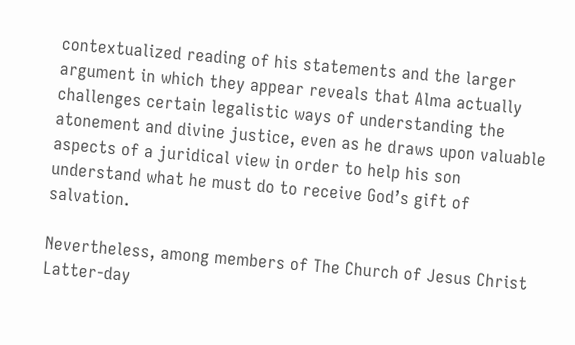contextualized reading of his statements and the larger argument in which they appear reveals that Alma actually challenges certain legalistic ways of understanding the atonement and divine justice, even as he draws upon valuable aspects of a juridical view in order to help his son understand what he must do to receive God’s gift of salvation.

Nevertheless, among members of The Church of Jesus Christ Latter-day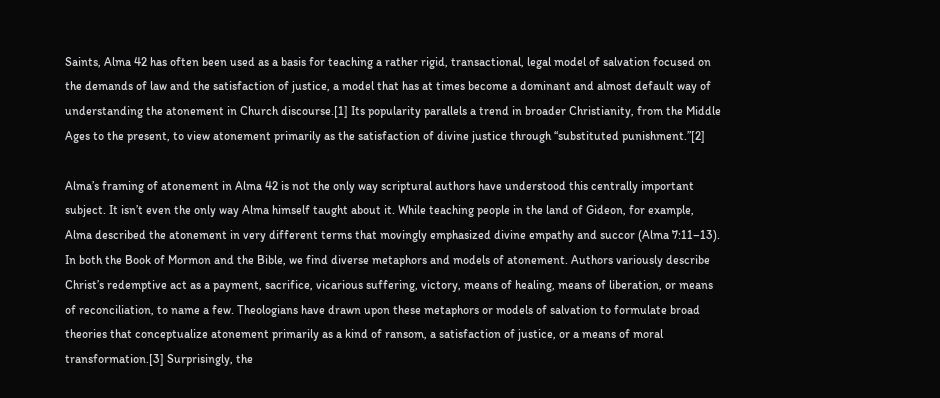Saints, Alma 42 has often been used as a basis for teaching a rather rigid, transactional, legal model of salvation focused on the demands of law and the satisfaction of justice, a model that has at times become a dominant and almost default way of understanding the atonement in Church discourse.[1] Its popularity parallels a trend in broader Christianity, from the Middle Ages to the present, to view atonement primarily as the satisfaction of divine justice through “substituted punishment.”[2]

Alma’s framing of atonement in Alma 42 is not the only way scriptural authors have understood this centrally important subject. It isn’t even the only way Alma himself taught about it. While teaching people in the land of Gideon, for example, Alma described the atonement in very different terms that movingly emphasized divine empathy and succor (Alma 7:11–13). In both the Book of Mormon and the Bible, we find diverse metaphors and models of atonement. Authors variously describe Christ’s redemptive act as a payment, sacrifice, vicarious suffering, victory, means of healing, means of liberation, or means of reconciliation, to name a few. Theologians have drawn upon these metaphors or models of salvation to formulate broad theories that conceptualize atonement primarily as a kind of ransom, a satisfaction of justice, or a means of moral transformation.[3] Surprisingly, the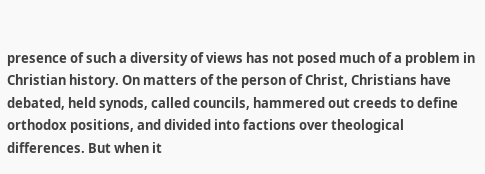presence of such a diversity of views has not posed much of a problem in Christian history. On matters of the person of Christ, Christians have debated, held synods, called councils, hammered out creeds to define orthodox positions, and divided into factions over theological differences. But when it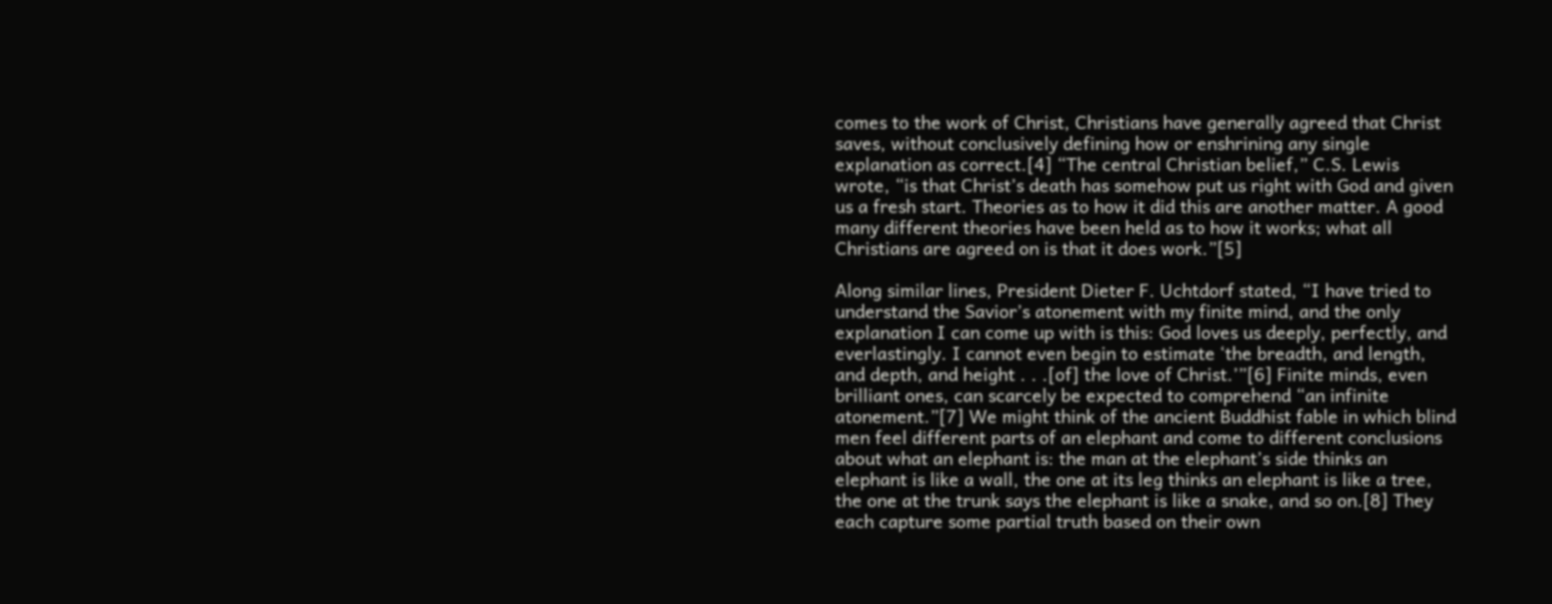comes to the work of Christ, Christians have generally agreed that Christ saves, without conclusively defining how or enshrining any single explanation as correct.[4] “The central Christian belief,” C.S. Lewis wrote, “is that Christ’s death has somehow put us right with God and given us a fresh start. Theories as to how it did this are another matter. A good many different theories have been held as to how it works; what all Christians are agreed on is that it does work.”[5]

Along similar lines, President Dieter F. Uchtdorf stated, “I have tried to understand the Savior’s atonement with my finite mind, and the only explanation I can come up with is this: God loves us deeply, perfectly, and everlastingly. I cannot even begin to estimate ‘the breadth, and length, and depth, and height . . .[of] the love of Christ.’”[6] Finite minds, even brilliant ones, can scarcely be expected to comprehend “an infinite atonement.”[7] We might think of the ancient Buddhist fable in which blind men feel different parts of an elephant and come to different conclusions about what an elephant is: the man at the elephant’s side thinks an elephant is like a wall, the one at its leg thinks an elephant is like a tree, the one at the trunk says the elephant is like a snake, and so on.[8] They each capture some partial truth based on their own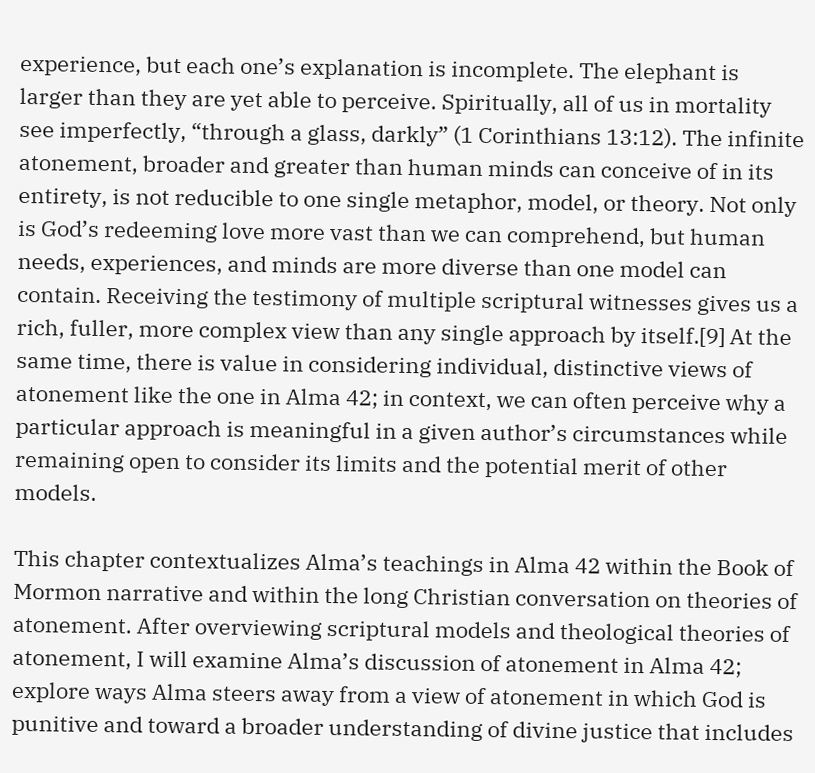experience, but each one’s explanation is incomplete. The elephant is larger than they are yet able to perceive. Spiritually, all of us in mortality see imperfectly, “through a glass, darkly” (1 Corinthians 13:12). The infinite atonement, broader and greater than human minds can conceive of in its entirety, is not reducible to one single metaphor, model, or theory. Not only is God’s redeeming love more vast than we can comprehend, but human needs, experiences, and minds are more diverse than one model can contain. Receiving the testimony of multiple scriptural witnesses gives us a rich, fuller, more complex view than any single approach by itself.[9] At the same time, there is value in considering individual, distinctive views of atonement like the one in Alma 42; in context, we can often perceive why a particular approach is meaningful in a given author’s circumstances while remaining open to consider its limits and the potential merit of other models.

This chapter contextualizes Alma’s teachings in Alma 42 within the Book of Mormon narrative and within the long Christian conversation on theories of atonement. After overviewing scriptural models and theological theories of atonement, I will examine Alma’s discussion of atonement in Alma 42; explore ways Alma steers away from a view of atonement in which God is punitive and toward a broader understanding of divine justice that includes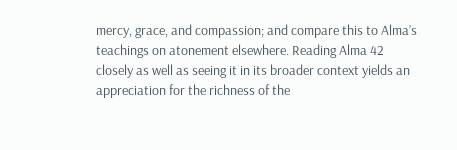mercy, grace, and compassion; and compare this to Alma’s teachings on atonement elsewhere. Reading Alma 42 closely as well as seeing it in its broader context yields an appreciation for the richness of the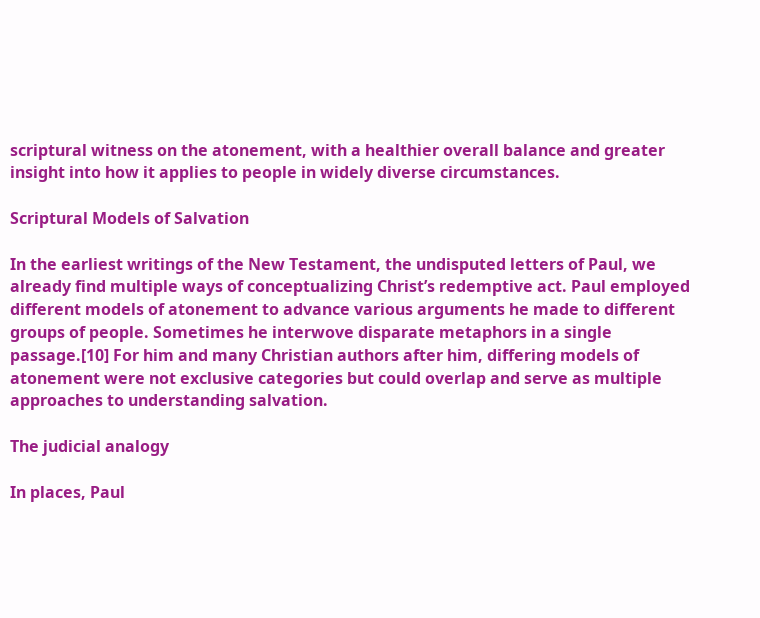scriptural witness on the atonement, with a healthier overall balance and greater insight into how it applies to people in widely diverse circumstances.

Scriptural Models of Salvation

In the earliest writings of the New Testament, the undisputed letters of Paul, we already find multiple ways of conceptualizing Christ’s redemptive act. Paul employed different models of atonement to advance various arguments he made to different groups of people. Sometimes he interwove disparate metaphors in a single passage.[10] For him and many Christian authors after him, differing models of atonement were not exclusive categories but could overlap and serve as multiple approaches to understanding salvation.

The judicial analogy

In places, Paul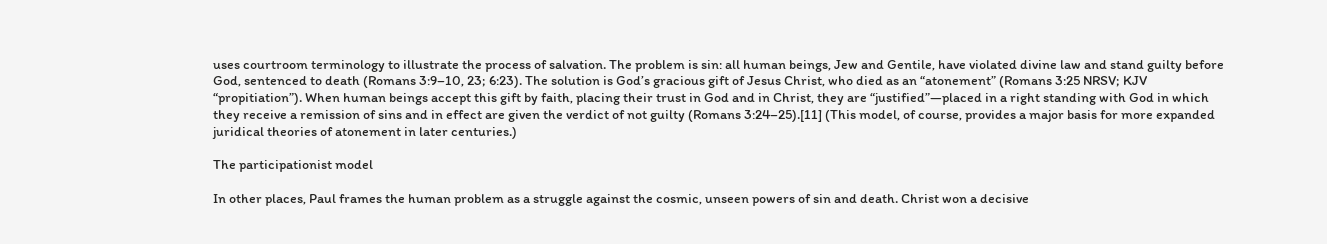uses courtroom terminology to illustrate the process of salvation. The problem is sin: all human beings, Jew and Gentile, have violated divine law and stand guilty before God, sentenced to death (Romans 3:9–10, 23; 6:23). The solution is God’s gracious gift of Jesus Christ, who died as an “atonement” (Romans 3:25 NRSV; KJV “propitiation”). When human beings accept this gift by faith, placing their trust in God and in Christ, they are “justified”—placed in a right standing with God in which they receive a remission of sins and in effect are given the verdict of not guilty (Romans 3:24–25).[11] (This model, of course, provides a major basis for more expanded juridical theories of atonement in later centuries.)

The participationist model

In other places, Paul frames the human problem as a struggle against the cosmic, unseen powers of sin and death. Christ won a decisive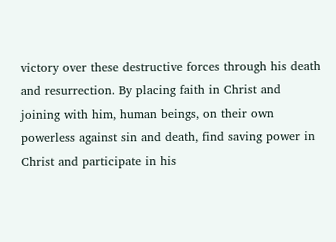victory over these destructive forces through his death and resurrection. By placing faith in Christ and joining with him, human beings, on their own powerless against sin and death, find saving power in Christ and participate in his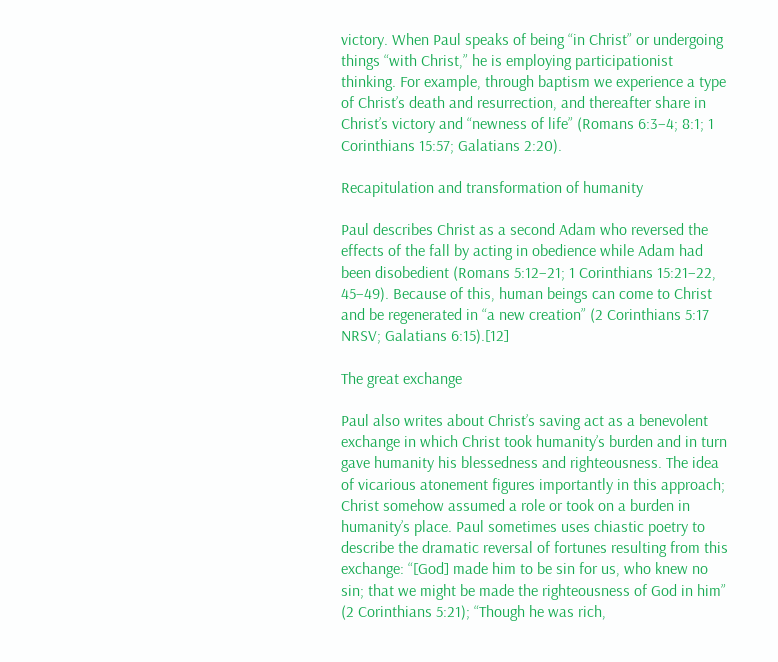victory. When Paul speaks of being “in Christ” or undergoing things “with Christ,” he is employing participationist thinking. For example, through baptism we experience a type of Christ’s death and resurrection, and thereafter share in Christ’s victory and “newness of life” (Romans 6:3–4; 8:1; 1 Corinthians 15:57; Galatians 2:20).

Recapitulation and transformation of humanity

Paul describes Christ as a second Adam who reversed the effects of the fall by acting in obedience while Adam had been disobedient (Romans 5:12–21; 1 Corinthians 15:21–22, 45–49). Because of this, human beings can come to Christ and be regenerated in “a new creation” (2 Corinthians 5:17 NRSV; Galatians 6:15).[12]

The great exchange

Paul also writes about Christ’s saving act as a benevolent exchange in which Christ took humanity’s burden and in turn gave humanity his blessedness and righteousness. The idea of vicarious atonement figures importantly in this approach; Christ somehow assumed a role or took on a burden in humanity’s place. Paul sometimes uses chiastic poetry to describe the dramatic reversal of fortunes resulting from this exchange: “[God] made him to be sin for us, who knew no sin; that we might be made the righteousness of God in him” (2 Corinthians 5:21); “Though he was rich,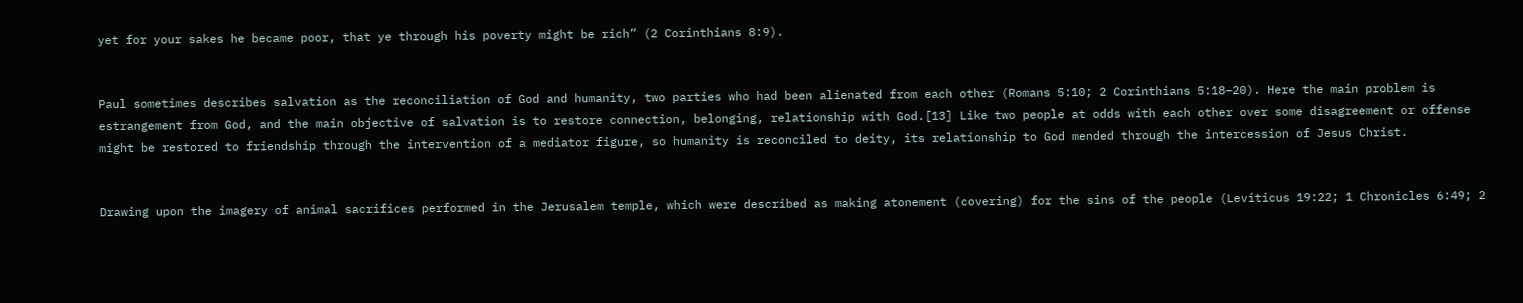yet for your sakes he became poor, that ye through his poverty might be rich” (2 Corinthians 8:9).


Paul sometimes describes salvation as the reconciliation of God and humanity, two parties who had been alienated from each other (Romans 5:10; 2 Corinthians 5:18–20). Here the main problem is estrangement from God, and the main objective of salvation is to restore connection, belonging, relationship with God.[13] Like two people at odds with each other over some disagreement or offense might be restored to friendship through the intervention of a mediator figure, so humanity is reconciled to deity, its relationship to God mended through the intercession of Jesus Christ.


Drawing upon the imagery of animal sacrifices performed in the Jerusalem temple, which were described as making atonement (covering) for the sins of the people (Leviticus 19:22; 1 Chronicles 6:49; 2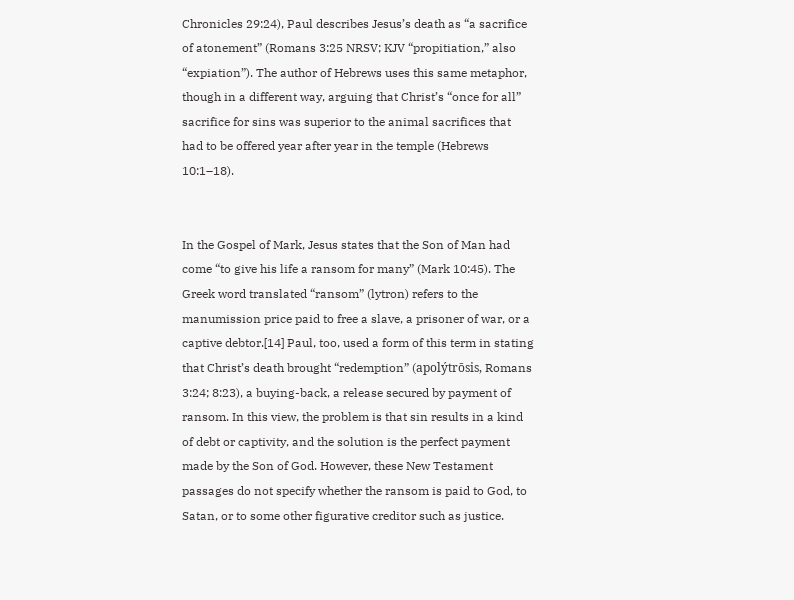Chronicles 29:24), Paul describes Jesus’s death as “a sacrifice of atonement” (Romans 3:25 NRSV; KJV “propitiation,” also “expiation”). The author of Hebrews uses this same metaphor, though in a different way, arguing that Christ’s “once for all” sacrifice for sins was superior to the animal sacrifices that had to be offered year after year in the temple (Hebrews 10:1–18).


In the Gospel of Mark, Jesus states that the Son of Man had come “to give his life a ransom for many” (Mark 10:45). The Greek word translated “ransom” (lytron) refers to the manumission price paid to free a slave, a prisoner of war, or a captive debtor.[14] Paul, too, used a form of this term in stating that Christ’s death brought “redemption” (apolýtrōsis, Romans 3:24; 8:23), a buying-back, a release secured by payment of ransom. In this view, the problem is that sin results in a kind of debt or captivity, and the solution is the perfect payment made by the Son of God. However, these New Testament passages do not specify whether the ransom is paid to God, to Satan, or to some other figurative creditor such as justice.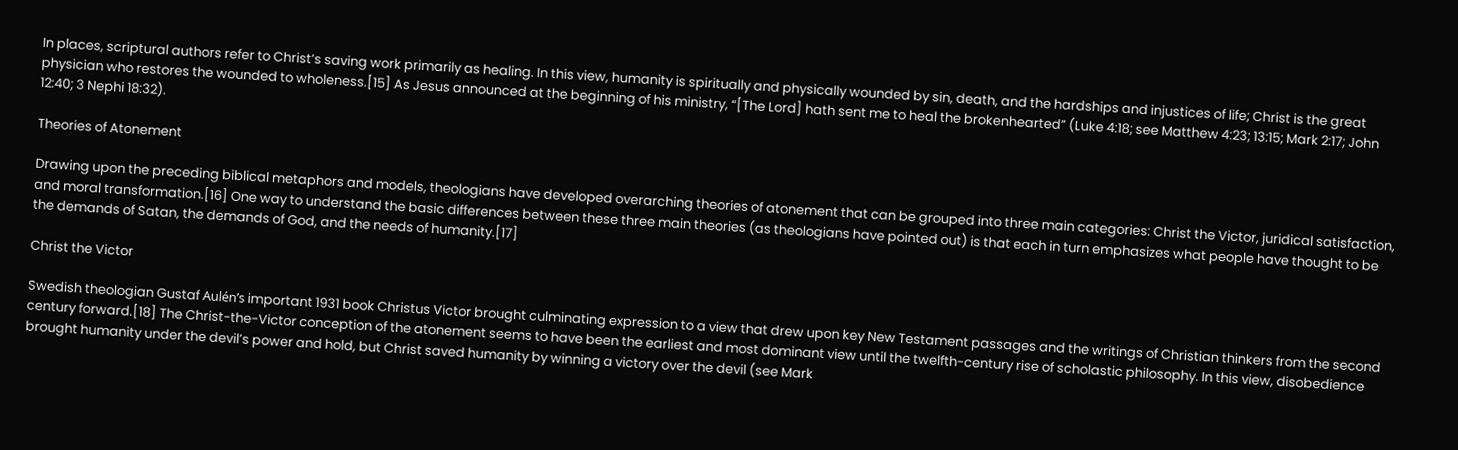In places, scriptural authors refer to Christ’s saving work primarily as healing. In this view, humanity is spiritually and physically wounded by sin, death, and the hardships and injustices of life; Christ is the great physician who restores the wounded to wholeness.[15] As Jesus announced at the beginning of his ministry, “[The Lord] hath sent me to heal the brokenhearted” (Luke 4:18; see Matthew 4:23; 13:15; Mark 2:17; John 12:40; 3 Nephi 18:32).

Theories of Atonement

Drawing upon the preceding biblical metaphors and models, theologians have developed overarching theories of atonement that can be grouped into three main categories: Christ the Victor, juridical satisfaction, and moral transformation.[16] One way to understand the basic differences between these three main theories (as theologians have pointed out) is that each in turn emphasizes what people have thought to be the demands of Satan, the demands of God, and the needs of humanity.[17]

Christ the Victor

Swedish theologian Gustaf Aulén’s important 1931 book Christus Victor brought culminating expression to a view that drew upon key New Testament passages and the writings of Christian thinkers from the second century forward.[18] The Christ-the-Victor conception of the atonement seems to have been the earliest and most dominant view until the twelfth-century rise of scholastic philosophy. In this view, disobedience brought humanity under the devil’s power and hold, but Christ saved humanity by winning a victory over the devil (see Mark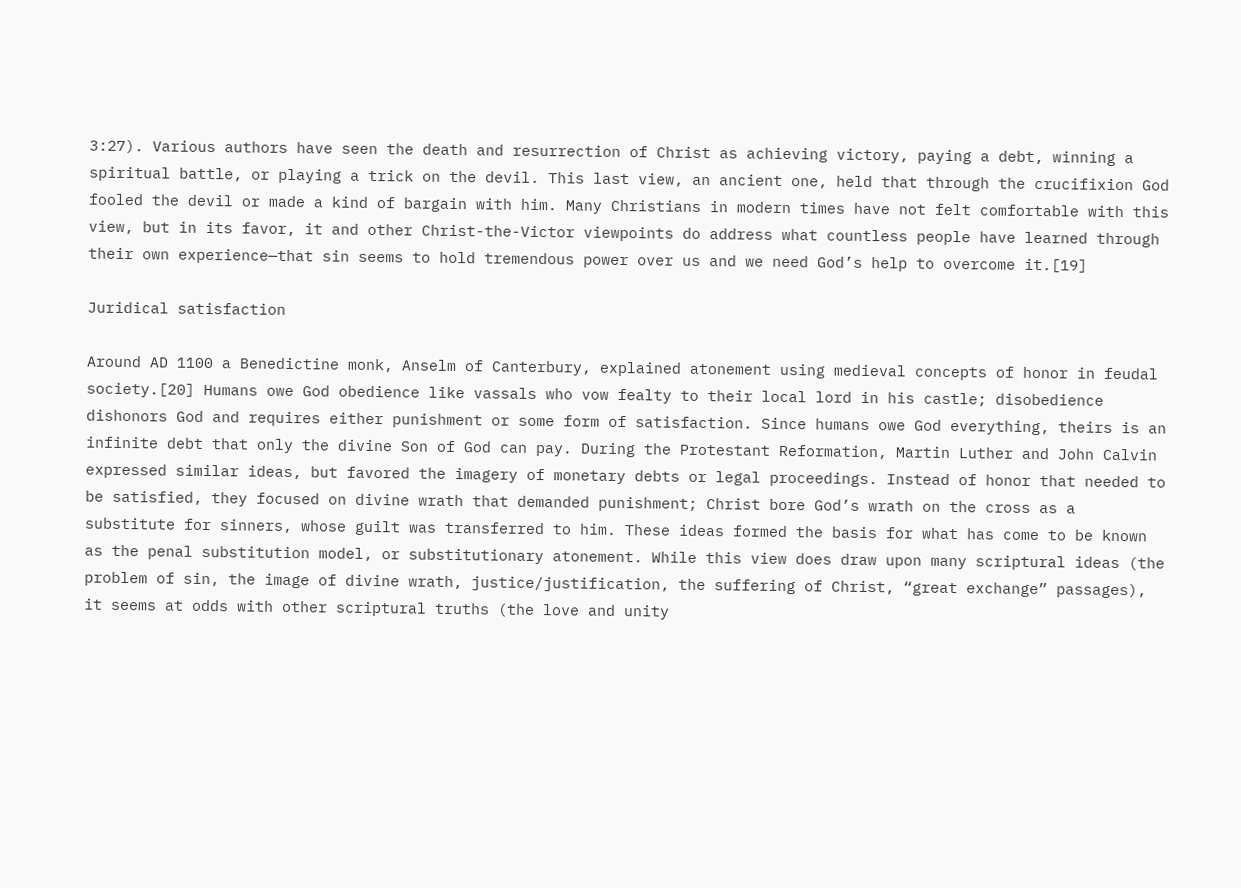3:27). Various authors have seen the death and resurrection of Christ as achieving victory, paying a debt, winning a spiritual battle, or playing a trick on the devil. This last view, an ancient one, held that through the crucifixion God fooled the devil or made a kind of bargain with him. Many Christians in modern times have not felt comfortable with this view, but in its favor, it and other Christ-the-Victor viewpoints do address what countless people have learned through their own experience—that sin seems to hold tremendous power over us and we need God’s help to overcome it.[19]

Juridical satisfaction

Around AD 1100 a Benedictine monk, Anselm of Canterbury, explained atonement using medieval concepts of honor in feudal society.[20] Humans owe God obedience like vassals who vow fealty to their local lord in his castle; disobedience dishonors God and requires either punishment or some form of satisfaction. Since humans owe God everything, theirs is an infinite debt that only the divine Son of God can pay. During the Protestant Reformation, Martin Luther and John Calvin expressed similar ideas, but favored the imagery of monetary debts or legal proceedings. Instead of honor that needed to be satisfied, they focused on divine wrath that demanded punishment; Christ bore God’s wrath on the cross as a substitute for sinners, whose guilt was transferred to him. These ideas formed the basis for what has come to be known as the penal substitution model, or substitutionary atonement. While this view does draw upon many scriptural ideas (the problem of sin, the image of divine wrath, justice/justification, the suffering of Christ, “great exchange” passages), it seems at odds with other scriptural truths (the love and unity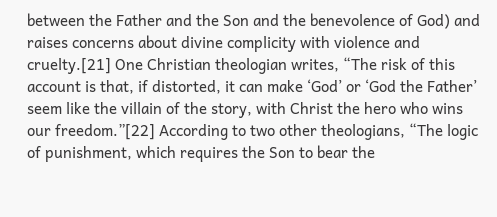between the Father and the Son and the benevolence of God) and raises concerns about divine complicity with violence and cruelty.[21] One Christian theologian writes, “The risk of this account is that, if distorted, it can make ‘God’ or ‘God the Father’ seem like the villain of the story, with Christ the hero who wins our freedom.”[22] According to two other theologians, “The logic of punishment, which requires the Son to bear the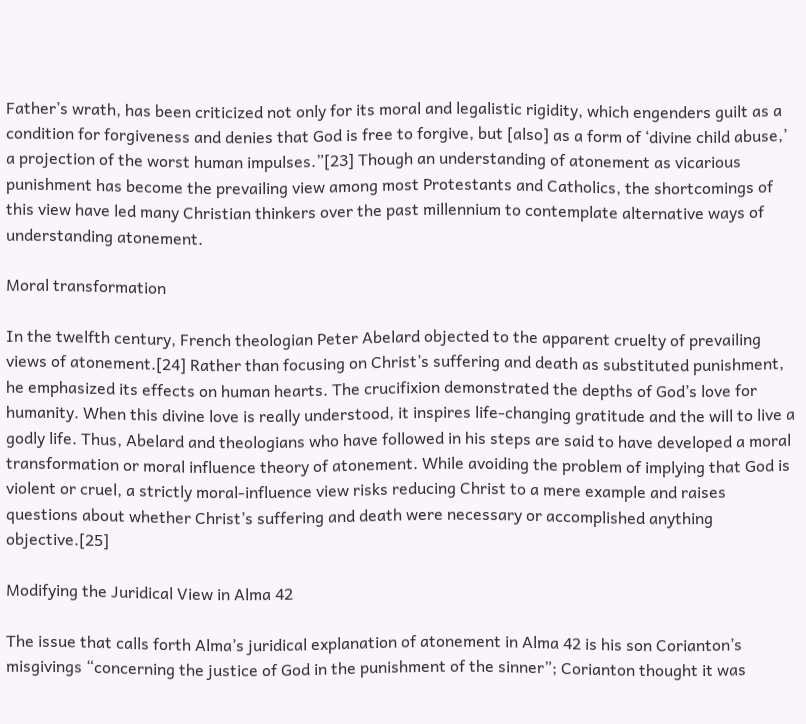Father’s wrath, has been criticized not only for its moral and legalistic rigidity, which engenders guilt as a condition for forgiveness and denies that God is free to forgive, but [also] as a form of ‘divine child abuse,’ a projection of the worst human impulses.”[23] Though an understanding of atonement as vicarious punishment has become the prevailing view among most Protestants and Catholics, the shortcomings of this view have led many Christian thinkers over the past millennium to contemplate alternative ways of understanding atonement.

Moral transformation

In the twelfth century, French theologian Peter Abelard objected to the apparent cruelty of prevailing views of atonement.[24] Rather than focusing on Christ’s suffering and death as substituted punishment, he emphasized its effects on human hearts. The crucifixion demonstrated the depths of God’s love for humanity. When this divine love is really understood, it inspires life-changing gratitude and the will to live a godly life. Thus, Abelard and theologians who have followed in his steps are said to have developed a moral transformation or moral influence theory of atonement. While avoiding the problem of implying that God is violent or cruel, a strictly moral-influence view risks reducing Christ to a mere example and raises questions about whether Christ’s suffering and death were necessary or accomplished anything objective.[25]

Modifying the Juridical View in Alma 42

The issue that calls forth Alma’s juridical explanation of atonement in Alma 42 is his son Corianton’s misgivings “concerning the justice of God in the punishment of the sinner”; Corianton thought it was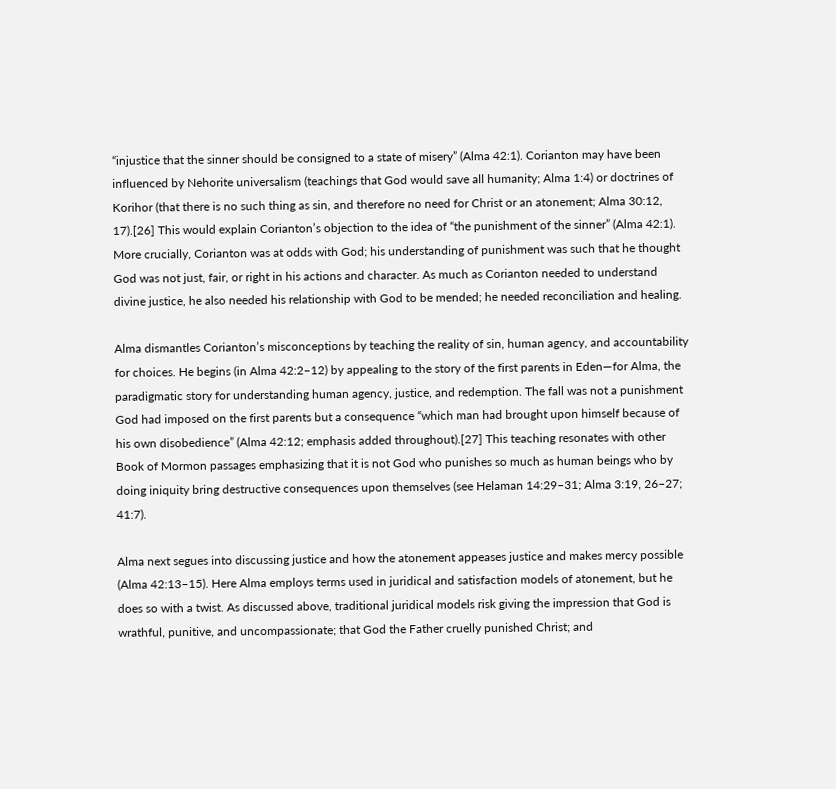“injustice that the sinner should be consigned to a state of misery” (Alma 42:1). Corianton may have been influenced by Nehorite universalism (teachings that God would save all humanity; Alma 1:4) or doctrines of Korihor (that there is no such thing as sin, and therefore no need for Christ or an atonement; Alma 30:12, 17).[26] This would explain Corianton’s objection to the idea of “the punishment of the sinner” (Alma 42:1). More crucially, Corianton was at odds with God; his understanding of punishment was such that he thought God was not just, fair, or right in his actions and character. As much as Corianton needed to understand divine justice, he also needed his relationship with God to be mended; he needed reconciliation and healing.

Alma dismantles Corianton’s misconceptions by teaching the reality of sin, human agency, and accountability for choices. He begins (in Alma 42:2–12) by appealing to the story of the first parents in Eden—for Alma, the paradigmatic story for understanding human agency, justice, and redemption. The fall was not a punishment God had imposed on the first parents but a consequence “which man had brought upon himself because of his own disobedience” (Alma 42:12; emphasis added throughout).[27] This teaching resonates with other Book of Mormon passages emphasizing that it is not God who punishes so much as human beings who by doing iniquity bring destructive consequences upon themselves (see Helaman 14:29–31; Alma 3:19, 26–27; 41:7).

Alma next segues into discussing justice and how the atonement appeases justice and makes mercy possible (Alma 42:13–15). Here Alma employs terms used in juridical and satisfaction models of atonement, but he does so with a twist. As discussed above, traditional juridical models risk giving the impression that God is wrathful, punitive, and uncompassionate; that God the Father cruelly punished Christ; and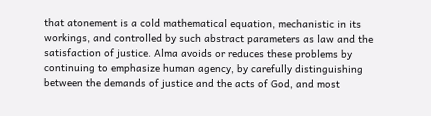that atonement is a cold mathematical equation, mechanistic in its workings, and controlled by such abstract parameters as law and the satisfaction of justice. Alma avoids or reduces these problems by continuing to emphasize human agency, by carefully distinguishing between the demands of justice and the acts of God, and most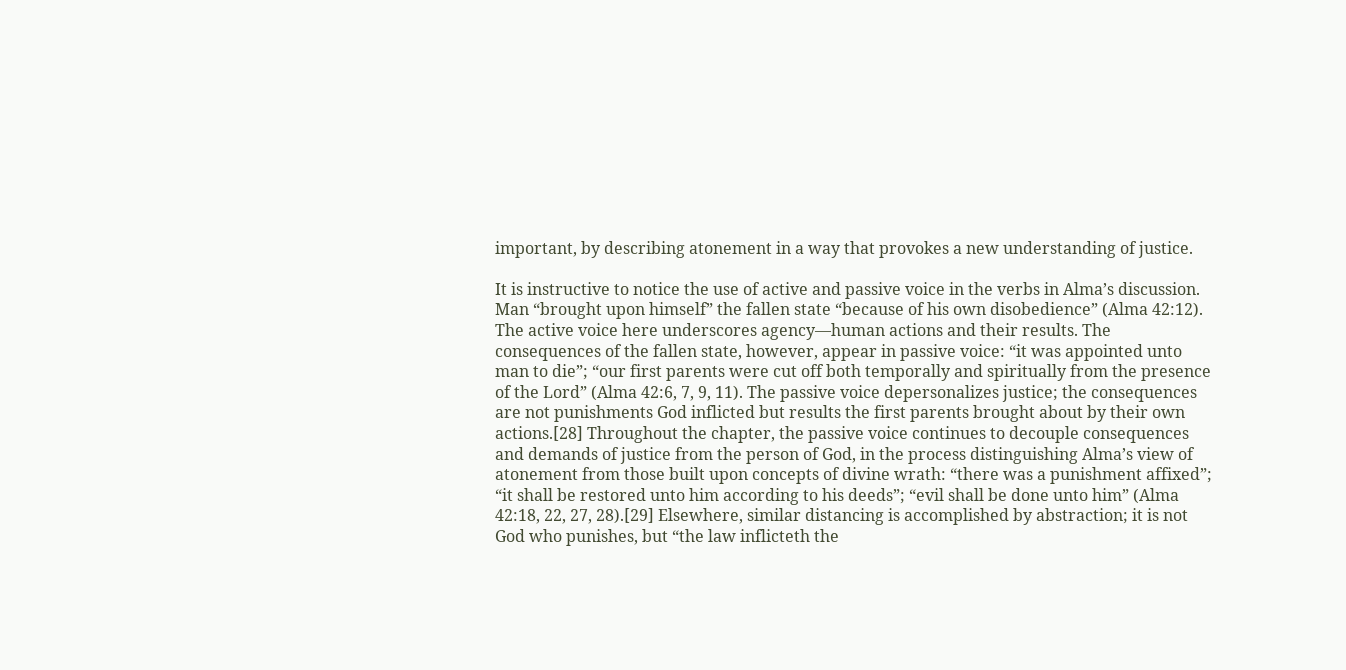important, by describing atonement in a way that provokes a new understanding of justice.

It is instructive to notice the use of active and passive voice in the verbs in Alma’s discussion. Man “brought upon himself” the fallen state “because of his own disobedience” (Alma 42:12). The active voice here underscores agency—human actions and their results. The consequences of the fallen state, however, appear in passive voice: “it was appointed unto man to die”; “our first parents were cut off both temporally and spiritually from the presence of the Lord” (Alma 42:6, 7, 9, 11). The passive voice depersonalizes justice; the consequences are not punishments God inflicted but results the first parents brought about by their own actions.[28] Throughout the chapter, the passive voice continues to decouple consequences and demands of justice from the person of God, in the process distinguishing Alma’s view of atonement from those built upon concepts of divine wrath: “there was a punishment affixed”; “it shall be restored unto him according to his deeds”; “evil shall be done unto him” (Alma 42:18, 22, 27, 28).[29] Elsewhere, similar distancing is accomplished by abstraction; it is not God who punishes, but “the law inflicteth the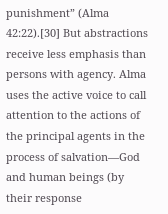punishment” (Alma 42:22).[30] But abstractions receive less emphasis than persons with agency. Alma uses the active voice to call attention to the actions of the principal agents in the process of salvation—God and human beings (by their response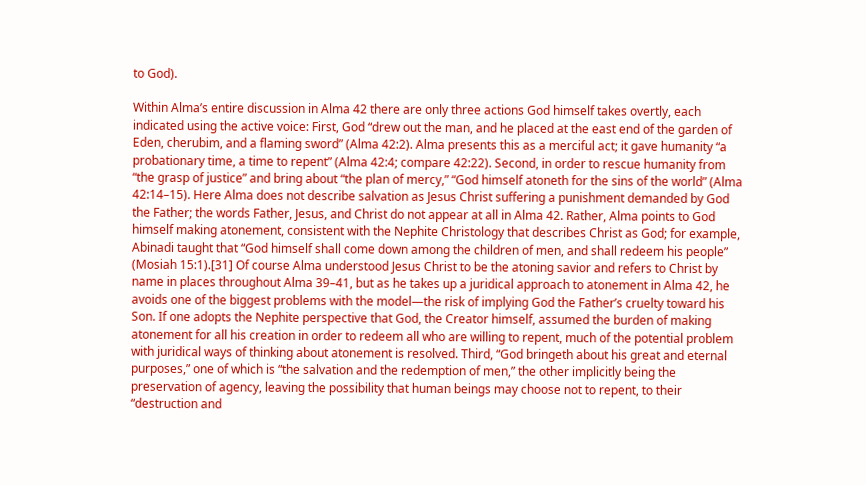to God).

Within Alma’s entire discussion in Alma 42 there are only three actions God himself takes overtly, each indicated using the active voice: First, God “drew out the man, and he placed at the east end of the garden of Eden, cherubim, and a flaming sword” (Alma 42:2). Alma presents this as a merciful act; it gave humanity “a probationary time, a time to repent” (Alma 42:4; compare 42:22). Second, in order to rescue humanity from “the grasp of justice” and bring about “the plan of mercy,” “God himself atoneth for the sins of the world” (Alma 42:14–15). Here Alma does not describe salvation as Jesus Christ suffering a punishment demanded by God the Father; the words Father, Jesus, and Christ do not appear at all in Alma 42. Rather, Alma points to God himself making atonement, consistent with the Nephite Christology that describes Christ as God; for example, Abinadi taught that “God himself shall come down among the children of men, and shall redeem his people” (Mosiah 15:1).[31] Of course Alma understood Jesus Christ to be the atoning savior and refers to Christ by name in places throughout Alma 39–41, but as he takes up a juridical approach to atonement in Alma 42, he avoids one of the biggest problems with the model—the risk of implying God the Father’s cruelty toward his Son. If one adopts the Nephite perspective that God, the Creator himself, assumed the burden of making atonement for all his creation in order to redeem all who are willing to repent, much of the potential problem with juridical ways of thinking about atonement is resolved. Third, “God bringeth about his great and eternal purposes,” one of which is “the salvation and the redemption of men,” the other implicitly being the preservation of agency, leaving the possibility that human beings may choose not to repent, to their “destruction and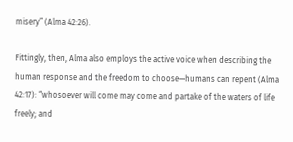misery” (Alma 42:26).

Fittingly, then, Alma also employs the active voice when describing the human response and the freedom to choose—humans can repent (Alma 42:17): “whosoever will come may come and partake of the waters of life freely; and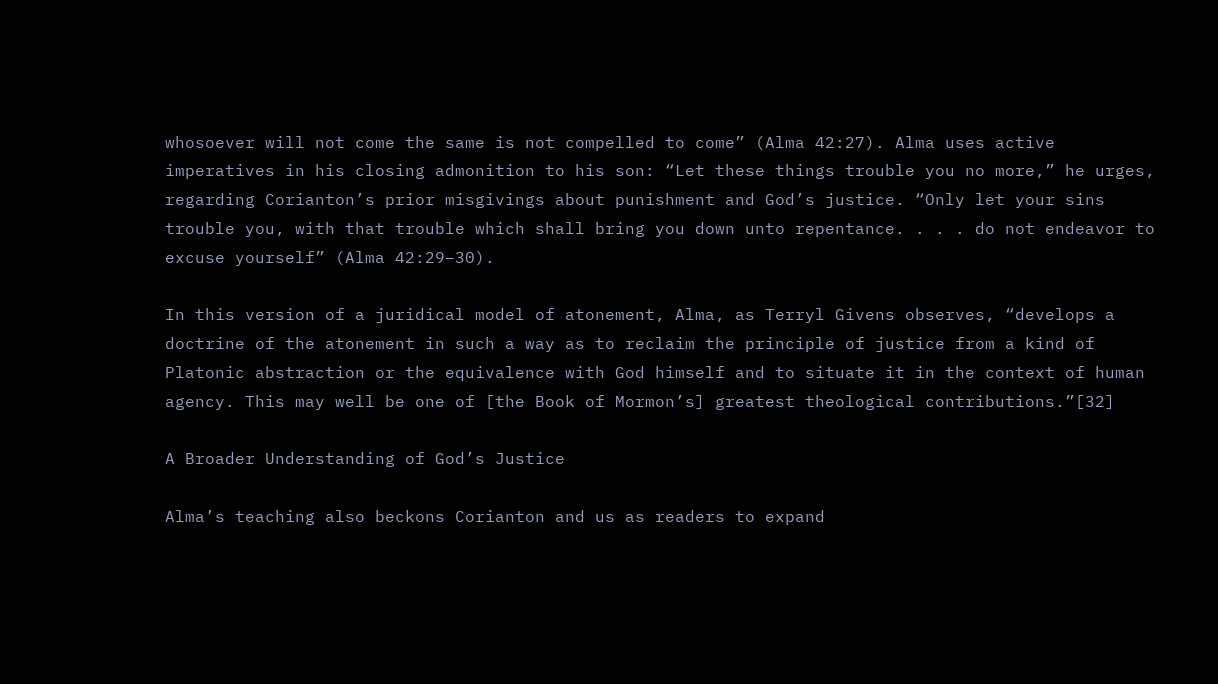whosoever will not come the same is not compelled to come” (Alma 42:27). Alma uses active imperatives in his closing admonition to his son: “Let these things trouble you no more,” he urges, regarding Corianton’s prior misgivings about punishment and God’s justice. “Only let your sins trouble you, with that trouble which shall bring you down unto repentance. . . . do not endeavor to excuse yourself” (Alma 42:29–30).

In this version of a juridical model of atonement, Alma, as Terryl Givens observes, “develops a doctrine of the atonement in such a way as to reclaim the principle of justice from a kind of Platonic abstraction or the equivalence with God himself and to situate it in the context of human agency. This may well be one of [the Book of Mormon’s] greatest theological contributions.”[32]

A Broader Understanding of God’s Justice

Alma’s teaching also beckons Corianton and us as readers to expand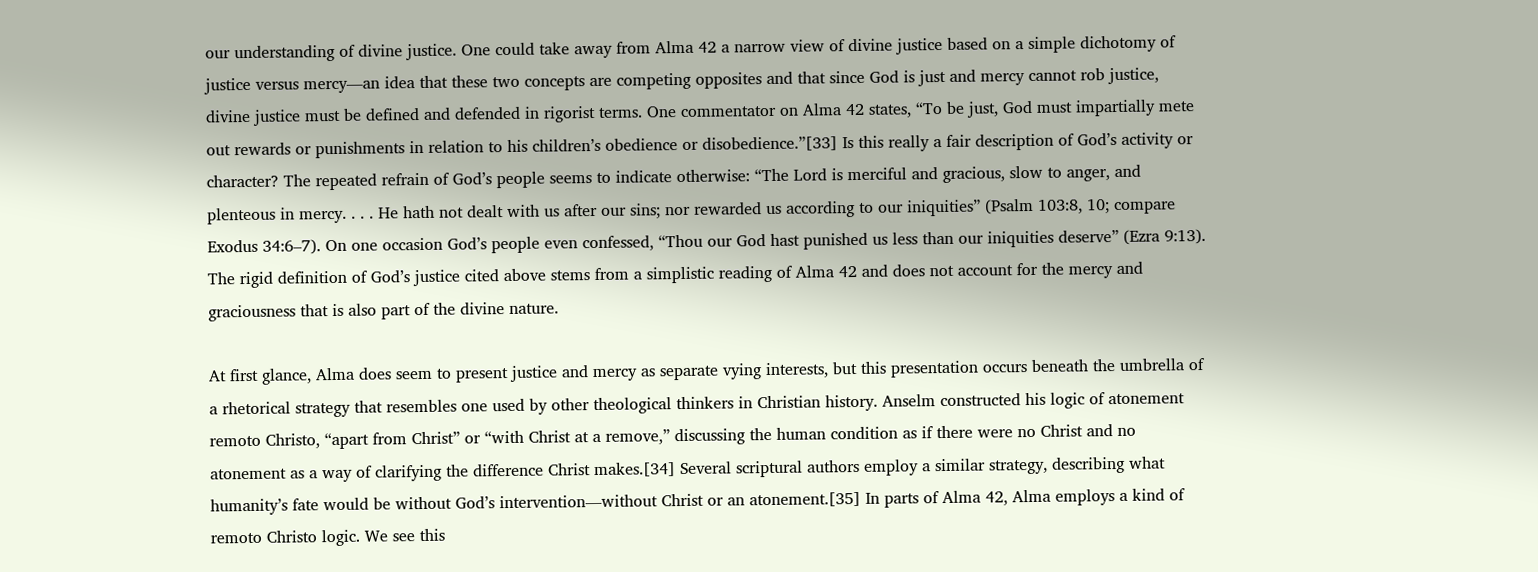our understanding of divine justice. One could take away from Alma 42 a narrow view of divine justice based on a simple dichotomy of justice versus mercy—an idea that these two concepts are competing opposites and that since God is just and mercy cannot rob justice, divine justice must be defined and defended in rigorist terms. One commentator on Alma 42 states, “To be just, God must impartially mete out rewards or punishments in relation to his children’s obedience or disobedience.”[33] Is this really a fair description of God’s activity or character? The repeated refrain of God’s people seems to indicate otherwise: “The Lord is merciful and gracious, slow to anger, and plenteous in mercy. . . . He hath not dealt with us after our sins; nor rewarded us according to our iniquities” (Psalm 103:8, 10; compare Exodus 34:6–7). On one occasion God’s people even confessed, “Thou our God hast punished us less than our iniquities deserve” (Ezra 9:13). The rigid definition of God’s justice cited above stems from a simplistic reading of Alma 42 and does not account for the mercy and graciousness that is also part of the divine nature.

At first glance, Alma does seem to present justice and mercy as separate vying interests, but this presentation occurs beneath the umbrella of a rhetorical strategy that resembles one used by other theological thinkers in Christian history. Anselm constructed his logic of atonement remoto Christo, “apart from Christ” or “with Christ at a remove,” discussing the human condition as if there were no Christ and no atonement as a way of clarifying the difference Christ makes.[34] Several scriptural authors employ a similar strategy, describing what humanity’s fate would be without God’s intervention—without Christ or an atonement.[35] In parts of Alma 42, Alma employs a kind of remoto Christo logic. We see this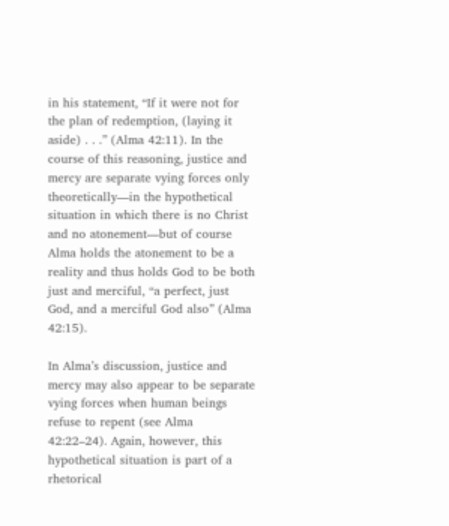in his statement, “If it were not for the plan of redemption, (laying it aside) . . .” (Alma 42:11). In the course of this reasoning, justice and mercy are separate vying forces only theoretically—in the hypothetical situation in which there is no Christ and no atonement—but of course Alma holds the atonement to be a reality and thus holds God to be both just and merciful, “a perfect, just God, and a merciful God also” (Alma 42:15).

In Alma’s discussion, justice and mercy may also appear to be separate vying forces when human beings refuse to repent (see Alma 42:22–24). Again, however, this hypothetical situation is part of a rhetorical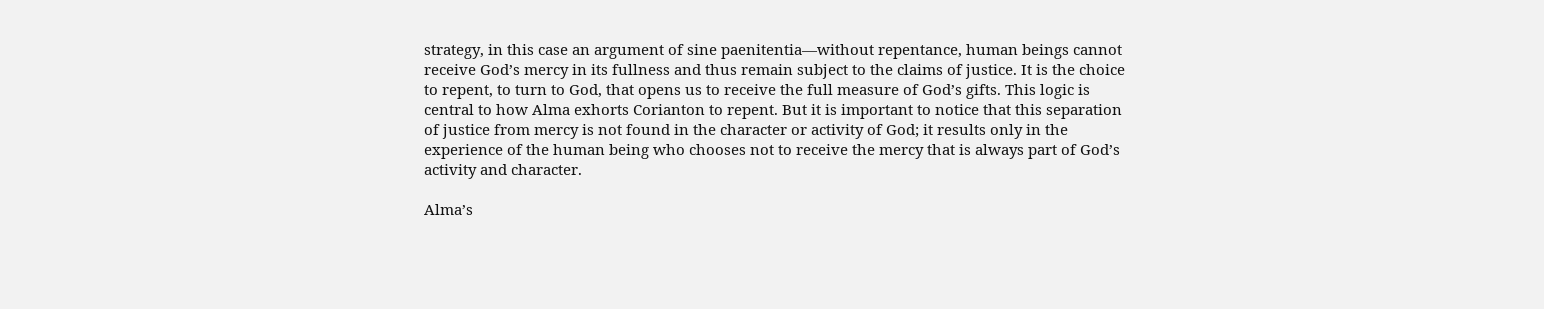strategy, in this case an argument of sine paenitentia—without repentance, human beings cannot receive God’s mercy in its fullness and thus remain subject to the claims of justice. It is the choice to repent, to turn to God, that opens us to receive the full measure of God’s gifts. This logic is central to how Alma exhorts Corianton to repent. But it is important to notice that this separation of justice from mercy is not found in the character or activity of God; it results only in the experience of the human being who chooses not to receive the mercy that is always part of God’s activity and character.

Alma’s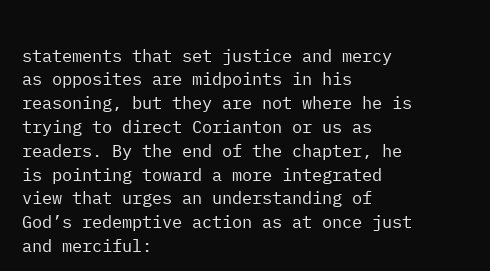statements that set justice and mercy as opposites are midpoints in his reasoning, but they are not where he is trying to direct Corianton or us as readers. By the end of the chapter, he is pointing toward a more integrated view that urges an understanding of God’s redemptive action as at once just and merciful: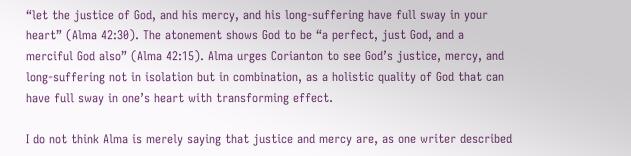“let the justice of God, and his mercy, and his long-suffering have full sway in your heart” (Alma 42:30). The atonement shows God to be “a perfect, just God, and a merciful God also” (Alma 42:15). Alma urges Corianton to see God’s justice, mercy, and long-suffering not in isolation but in combination, as a holistic quality of God that can have full sway in one’s heart with transforming effect.

I do not think Alma is merely saying that justice and mercy are, as one writer described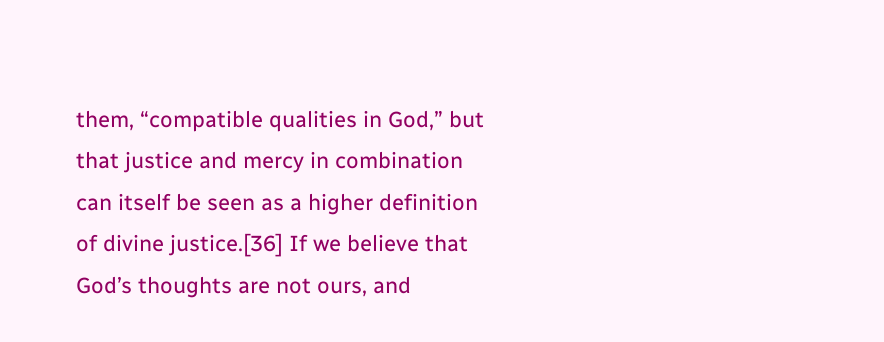them, “compatible qualities in God,” but that justice and mercy in combination can itself be seen as a higher definition of divine justice.[36] If we believe that God’s thoughts are not ours, and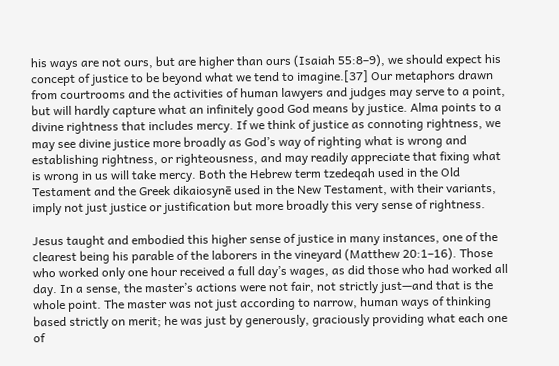his ways are not ours, but are higher than ours (Isaiah 55:8–9), we should expect his concept of justice to be beyond what we tend to imagine.[37] Our metaphors drawn from courtrooms and the activities of human lawyers and judges may serve to a point, but will hardly capture what an infinitely good God means by justice. Alma points to a divine rightness that includes mercy. If we think of justice as connoting rightness, we may see divine justice more broadly as God’s way of righting what is wrong and establishing rightness, or righteousness, and may readily appreciate that fixing what is wrong in us will take mercy. Both the Hebrew term tzedeqah used in the Old Testament and the Greek dikaiosynē used in the New Testament, with their variants, imply not just justice or justification but more broadly this very sense of rightness.

Jesus taught and embodied this higher sense of justice in many instances, one of the clearest being his parable of the laborers in the vineyard (Matthew 20:1–16). Those who worked only one hour received a full day’s wages, as did those who had worked all day. In a sense, the master’s actions were not fair, not strictly just—and that is the whole point. The master was not just according to narrow, human ways of thinking based strictly on merit; he was just by generously, graciously providing what each one of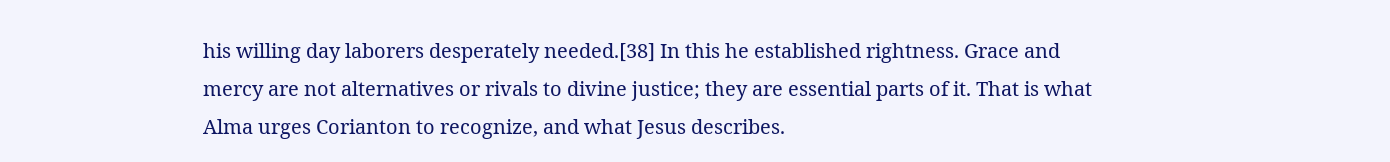his willing day laborers desperately needed.[38] In this he established rightness. Grace and mercy are not alternatives or rivals to divine justice; they are essential parts of it. That is what Alma urges Corianton to recognize, and what Jesus describes.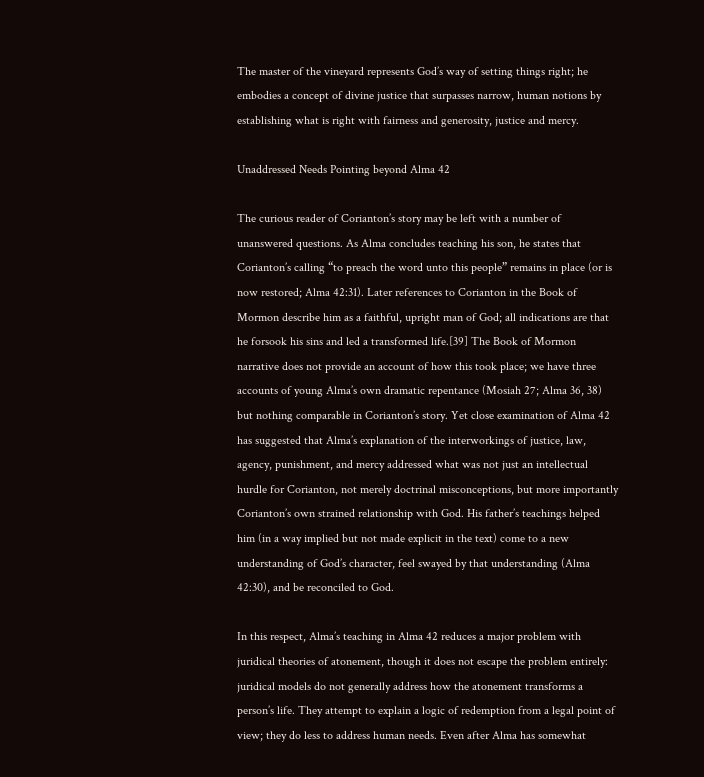The master of the vineyard represents God’s way of setting things right; he embodies a concept of divine justice that surpasses narrow, human notions by establishing what is right with fairness and generosity, justice and mercy.

Unaddressed Needs Pointing beyond Alma 42

The curious reader of Corianton’s story may be left with a number of unanswered questions. As Alma concludes teaching his son, he states that Corianton’s calling “to preach the word unto this people” remains in place (or is now restored; Alma 42:31). Later references to Corianton in the Book of Mormon describe him as a faithful, upright man of God; all indications are that he forsook his sins and led a transformed life.[39] The Book of Mormon narrative does not provide an account of how this took place; we have three accounts of young Alma’s own dramatic repentance (Mosiah 27; Alma 36, 38) but nothing comparable in Corianton’s story. Yet close examination of Alma 42 has suggested that Alma’s explanation of the interworkings of justice, law, agency, punishment, and mercy addressed what was not just an intellectual hurdle for Corianton, not merely doctrinal misconceptions, but more importantly Corianton’s own strained relationship with God. His father’s teachings helped him (in a way implied but not made explicit in the text) come to a new understanding of God’s character, feel swayed by that understanding (Alma 42:30), and be reconciled to God.

In this respect, Alma’s teaching in Alma 42 reduces a major problem with juridical theories of atonement, though it does not escape the problem entirely: juridical models do not generally address how the atonement transforms a person’s life. They attempt to explain a logic of redemption from a legal point of view; they do less to address human needs. Even after Alma has somewhat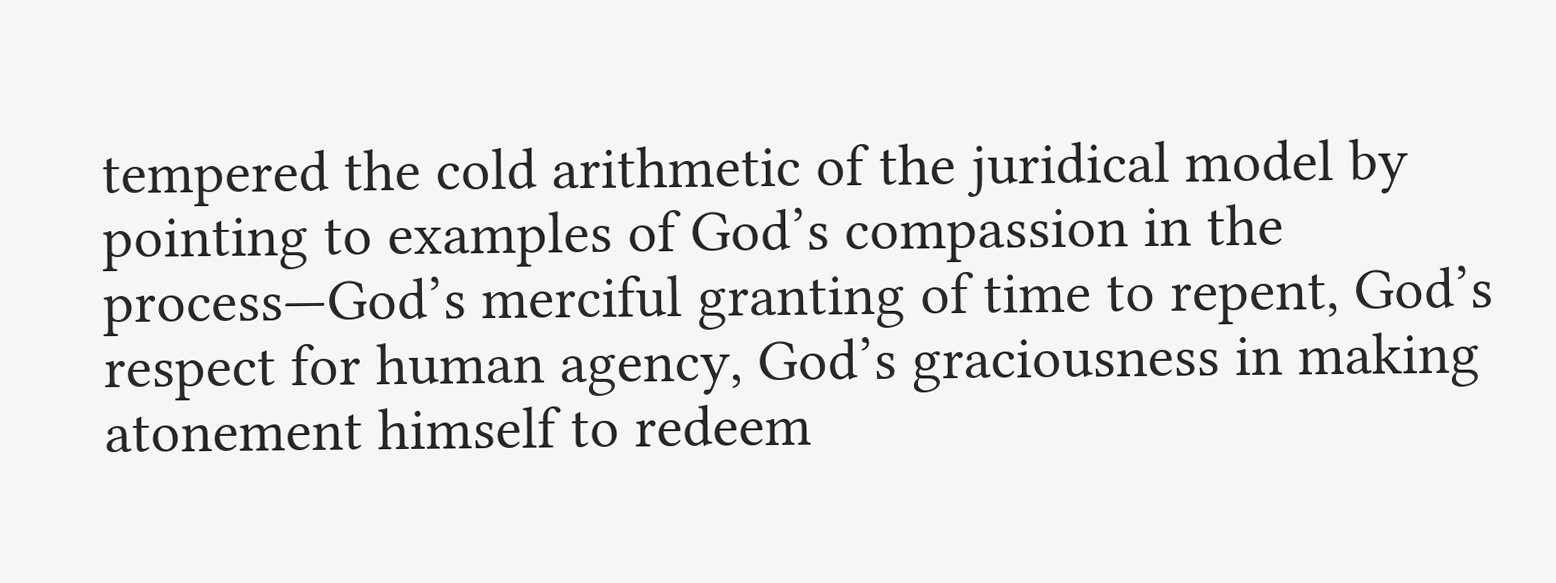tempered the cold arithmetic of the juridical model by pointing to examples of God’s compassion in the process—God’s merciful granting of time to repent, God’s respect for human agency, God’s graciousness in making atonement himself to redeem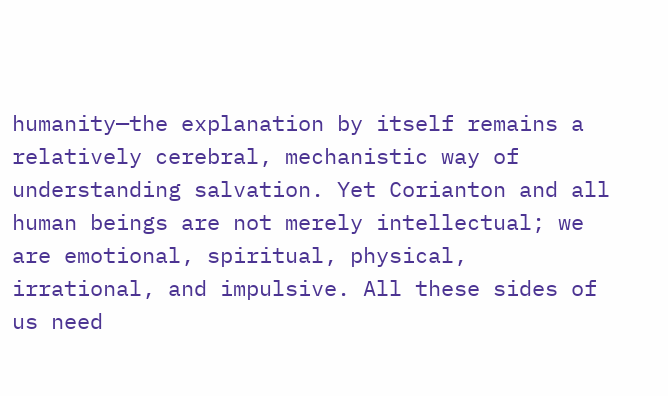humanity—the explanation by itself remains a relatively cerebral, mechanistic way of understanding salvation. Yet Corianton and all human beings are not merely intellectual; we are emotional, spiritual, physical, irrational, and impulsive. All these sides of us need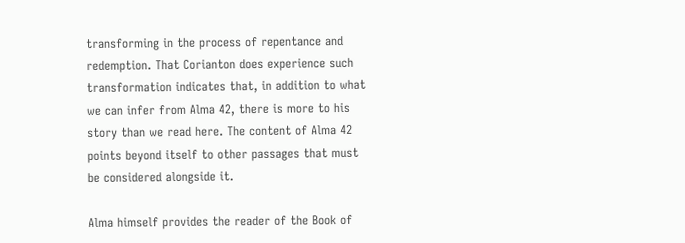transforming in the process of repentance and redemption. That Corianton does experience such transformation indicates that, in addition to what we can infer from Alma 42, there is more to his story than we read here. The content of Alma 42 points beyond itself to other passages that must be considered alongside it.

Alma himself provides the reader of the Book of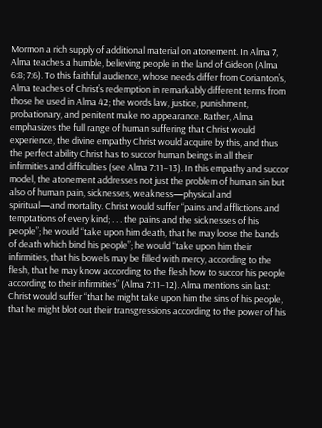Mormon a rich supply of additional material on atonement. In Alma 7, Alma teaches a humble, believing people in the land of Gideon (Alma 6:8; 7:6). To this faithful audience, whose needs differ from Corianton’s, Alma teaches of Christ’s redemption in remarkably different terms from those he used in Alma 42; the words law, justice, punishment, probationary, and penitent make no appearance. Rather, Alma emphasizes the full range of human suffering that Christ would experience, the divine empathy Christ would acquire by this, and thus the perfect ability Christ has to succor human beings in all their infirmities and difficulties (see Alma 7:11–13). In this empathy and succor model, the atonement addresses not just the problem of human sin but also of human pain, sicknesses, weakness—physical and spiritual—and mortality. Christ would suffer “pains and afflictions and temptations of every kind; . . . the pains and the sicknesses of his people”; he would “take upon him death, that he may loose the bands of death which bind his people”; he would “take upon him their infirmities, that his bowels may be filled with mercy, according to the flesh, that he may know according to the flesh how to succor his people according to their infirmities” (Alma 7:11–12). Alma mentions sin last: Christ would suffer “that he might take upon him the sins of his people, that he might blot out their transgressions according to the power of his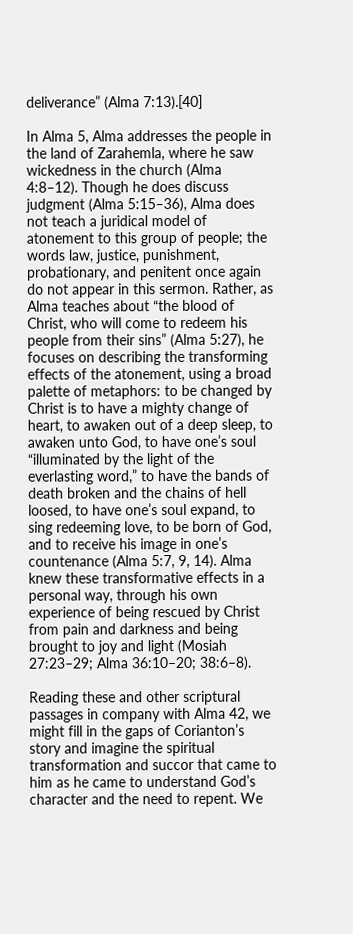deliverance” (Alma 7:13).[40]

In Alma 5, Alma addresses the people in the land of Zarahemla, where he saw wickedness in the church (Alma 4:8–12). Though he does discuss judgment (Alma 5:15–36), Alma does not teach a juridical model of atonement to this group of people; the words law, justice, punishment, probationary, and penitent once again do not appear in this sermon. Rather, as Alma teaches about “the blood of Christ, who will come to redeem his people from their sins” (Alma 5:27), he focuses on describing the transforming effects of the atonement, using a broad palette of metaphors: to be changed by Christ is to have a mighty change of heart, to awaken out of a deep sleep, to awaken unto God, to have one’s soul “illuminated by the light of the everlasting word,” to have the bands of death broken and the chains of hell loosed, to have one’s soul expand, to sing redeeming love, to be born of God, and to receive his image in one’s countenance (Alma 5:7, 9, 14). Alma knew these transformative effects in a personal way, through his own experience of being rescued by Christ from pain and darkness and being brought to joy and light (Mosiah 27:23–29; Alma 36:10–20; 38:6–8).

Reading these and other scriptural passages in company with Alma 42, we might fill in the gaps of Corianton’s story and imagine the spiritual transformation and succor that came to him as he came to understand God’s character and the need to repent. We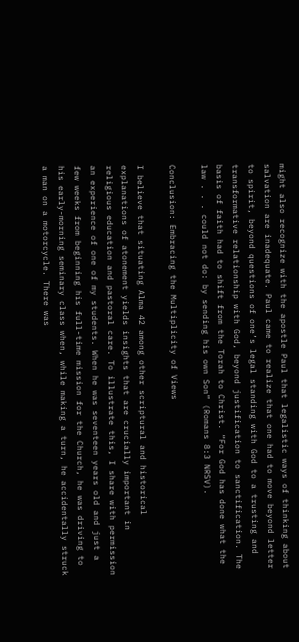might also recognize with the apostle Paul that legalistic ways of thinking about salvation are inadequate. Paul came to realize that one had to move beyond letter to spirit, beyond questions of one’s legal standing with God to a trusting and transformative relationship with God, beyond justification to sanctification. The basis of faith had to shift from the Torah to Christ. “For God has done what the law . . . could not do: by sending his own Son” (Romans 8:3 NRSV).

Conclusion: Embracing the Multiplicity of Views

I believe that situating Alma 42 among other scriptural and historical explanations of atonement yields insights that are crucially important in religious education and pastoral care. To illustrate this, I share with permission an experience of one of my students. When he was seventeen years old and just a few weeks from beginning his full-time mission for the Church, he was driving to his early-morning seminary class when, while making a turn, he accidentally struck a man on a motorcycle. There was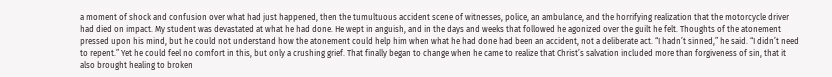a moment of shock and confusion over what had just happened, then the tumultuous accident scene of witnesses, police, an ambulance, and the horrifying realization that the motorcycle driver had died on impact. My student was devastated at what he had done. He wept in anguish, and in the days and weeks that followed he agonized over the guilt he felt. Thoughts of the atonement pressed upon his mind, but he could not understand how the atonement could help him when what he had done had been an accident, not a deliberate act. “I hadn’t sinned,” he said. “I didn’t need to repent.” Yet he could feel no comfort in this, but only a crushing grief. That finally began to change when he came to realize that Christ’s salvation included more than forgiveness of sin, that it also brought healing to broken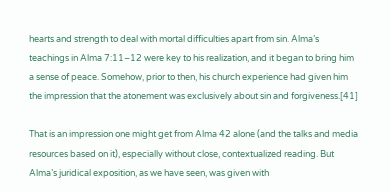hearts and strength to deal with mortal difficulties apart from sin. Alma’s teachings in Alma 7:11–12 were key to his realization, and it began to bring him a sense of peace. Somehow, prior to then, his church experience had given him the impression that the atonement was exclusively about sin and forgiveness.[41]

That is an impression one might get from Alma 42 alone (and the talks and media resources based on it), especially without close, contextualized reading. But Alma’s juridical exposition, as we have seen, was given with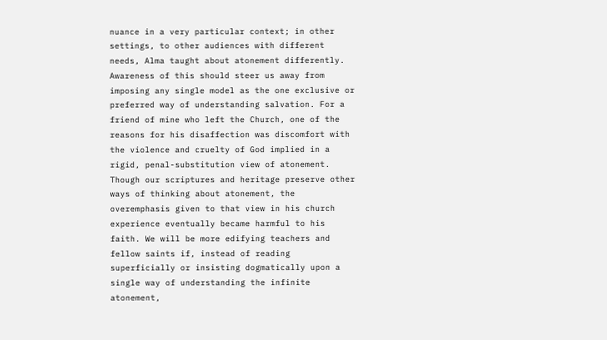nuance in a very particular context; in other settings, to other audiences with different needs, Alma taught about atonement differently. Awareness of this should steer us away from imposing any single model as the one exclusive or preferred way of understanding salvation. For a friend of mine who left the Church, one of the reasons for his disaffection was discomfort with the violence and cruelty of God implied in a rigid, penal-substitution view of atonement. Though our scriptures and heritage preserve other ways of thinking about atonement, the overemphasis given to that view in his church experience eventually became harmful to his faith. We will be more edifying teachers and fellow saints if, instead of reading superficially or insisting dogmatically upon a single way of understanding the infinite atonement,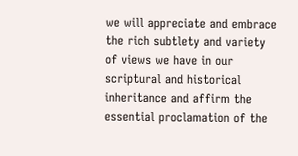we will appreciate and embrace the rich subtlety and variety of views we have in our scriptural and historical inheritance and affirm the essential proclamation of the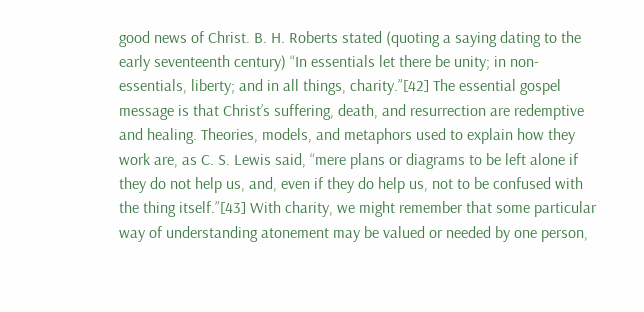good news of Christ. B. H. Roberts stated (quoting a saying dating to the early seventeenth century) “In essentials let there be unity; in non-essentials, liberty; and in all things, charity.”[42] The essential gospel message is that Christ’s suffering, death, and resurrection are redemptive and healing. Theories, models, and metaphors used to explain how they work are, as C. S. Lewis said, “mere plans or diagrams to be left alone if they do not help us, and, even if they do help us, not to be confused with the thing itself.”[43] With charity, we might remember that some particular way of understanding atonement may be valued or needed by one person,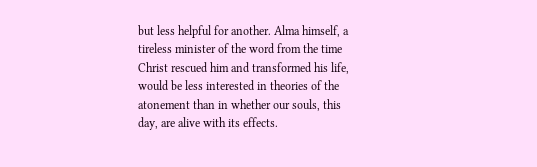but less helpful for another. Alma himself, a tireless minister of the word from the time Christ rescued him and transformed his life, would be less interested in theories of the atonement than in whether our souls, this day, are alive with its effects.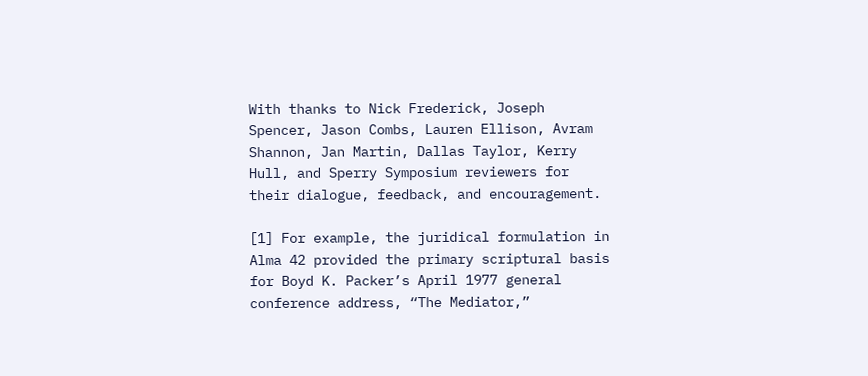With thanks to Nick Frederick, Joseph Spencer, Jason Combs, Lauren Ellison, Avram Shannon, Jan Martin, Dallas Taylor, Kerry Hull, and Sperry Symposium reviewers for their dialogue, feedback, and encouragement.

[1] For example, the juridical formulation in Alma 42 provided the primary scriptural basis for Boyd K. Packer’s April 1977 general conference address, “The Mediator,”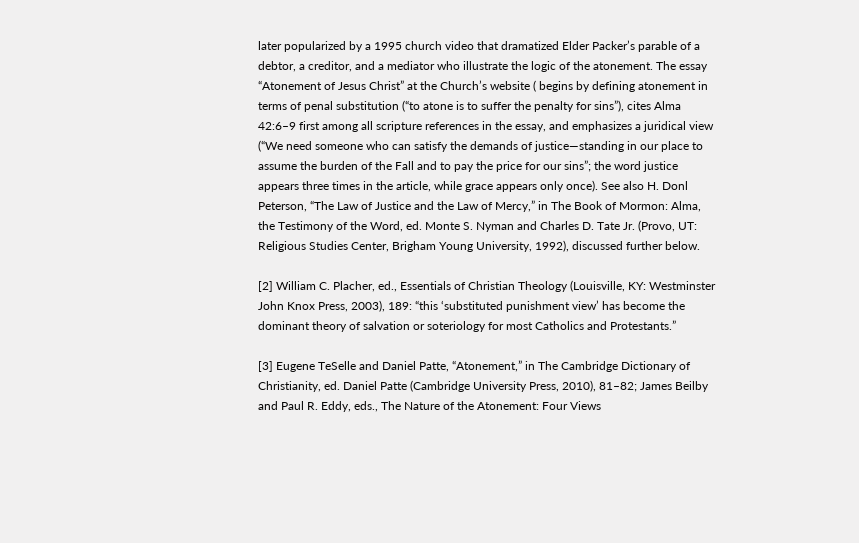later popularized by a 1995 church video that dramatized Elder Packer’s parable of a debtor, a creditor, and a mediator who illustrate the logic of the atonement. The essay “Atonement of Jesus Christ” at the Church’s website ( begins by defining atonement in terms of penal substitution (“to atone is to suffer the penalty for sins”), cites Alma 42:6–9 first among all scripture references in the essay, and emphasizes a juridical view (“We need someone who can satisfy the demands of justice—standing in our place to assume the burden of the Fall and to pay the price for our sins”; the word justice appears three times in the article, while grace appears only once). See also H. Donl Peterson, “The Law of Justice and the Law of Mercy,” in The Book of Mormon: Alma, the Testimony of the Word, ed. Monte S. Nyman and Charles D. Tate Jr. (Provo, UT: Religious Studies Center, Brigham Young University, 1992), discussed further below.

[2] William C. Placher, ed., Essentials of Christian Theology (Louisville, KY: Westminster John Knox Press, 2003), 189: “this ‘substituted punishment view’ has become the dominant theory of salvation or soteriology for most Catholics and Protestants.”

[3] Eugene TeSelle and Daniel Patte, “Atonement,” in The Cambridge Dictionary of Christianity, ed. Daniel Patte (Cambridge University Press, 2010), 81–82; James Beilby and Paul R. Eddy, eds., The Nature of the Atonement: Four Views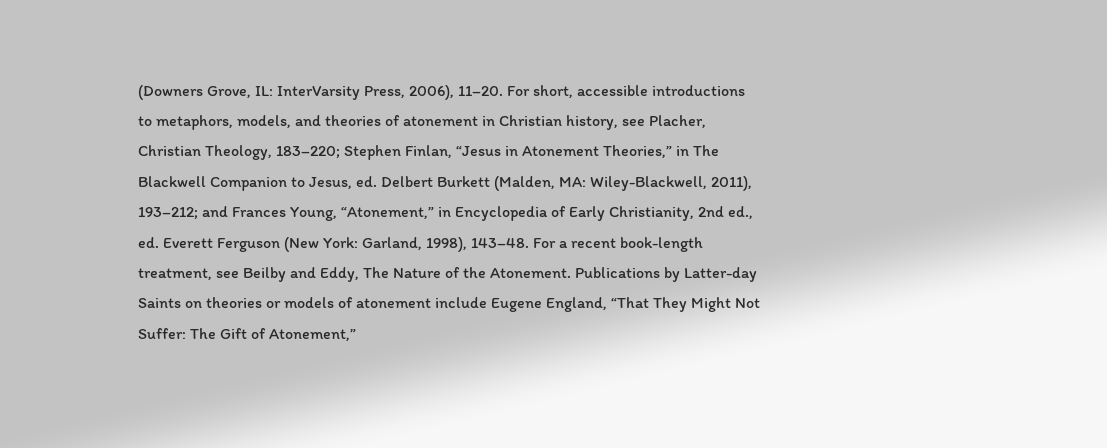(Downers Grove, IL: InterVarsity Press, 2006), 11–20. For short, accessible introductions to metaphors, models, and theories of atonement in Christian history, see Placher, Christian Theology, 183–220; Stephen Finlan, “Jesus in Atonement Theories,” in The Blackwell Companion to Jesus, ed. Delbert Burkett (Malden, MA: Wiley-Blackwell, 2011), 193–212; and Frances Young, “Atonement,” in Encyclopedia of Early Christianity, 2nd ed., ed. Everett Ferguson (New York: Garland, 1998), 143–48. For a recent book-length treatment, see Beilby and Eddy, The Nature of the Atonement. Publications by Latter-day Saints on theories or models of atonement include Eugene England, “That They Might Not Suffer: The Gift of Atonement,”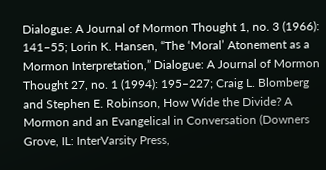Dialogue: A Journal of Mormon Thought 1, no. 3 (1966): 141–55; Lorin K. Hansen, “The ‘Moral’ Atonement as a Mormon Interpretation,” Dialogue: A Journal of Mormon Thought 27, no. 1 (1994): 195–227; Craig L. Blomberg and Stephen E. Robinson, How Wide the Divide? A Mormon and an Evangelical in Conversation (Downers Grove, IL: InterVarsity Press,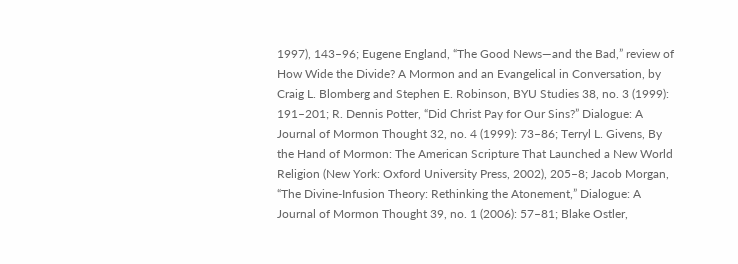1997), 143–96; Eugene England, “The Good News—and the Bad,” review of How Wide the Divide? A Mormon and an Evangelical in Conversation, by Craig L. Blomberg and Stephen E. Robinson, BYU Studies 38, no. 3 (1999): 191–201; R. Dennis Potter, “Did Christ Pay for Our Sins?” Dialogue: A Journal of Mormon Thought 32, no. 4 (1999): 73–86; Terryl L. Givens, By the Hand of Mormon: The American Scripture That Launched a New World Religion (New York: Oxford University Press, 2002), 205–8; Jacob Morgan, “The Divine-Infusion Theory: Rethinking the Atonement,” Dialogue: A Journal of Mormon Thought 39, no. 1 (2006): 57–81; Blake Ostler,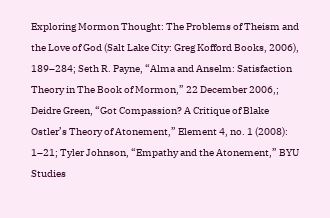Exploring Mormon Thought: The Problems of Theism and the Love of God (Salt Lake City: Greg Kofford Books, 2006), 189–284; Seth R. Payne, “Alma and Anselm: Satisfaction Theory in The Book of Mormon,” 22 December 2006,; Deidre Green, “Got Compassion? A Critique of Blake Ostler’s Theory of Atonement,” Element 4, no. 1 (2008): 1–21; Tyler Johnson, “Empathy and the Atonement,” BYU Studies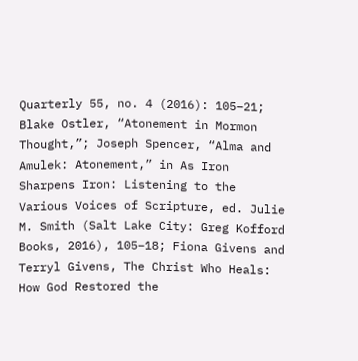Quarterly 55, no. 4 (2016): 105–21; Blake Ostler, “Atonement in Mormon Thought,”; Joseph Spencer, “Alma and Amulek: Atonement,” in As Iron Sharpens Iron: Listening to the Various Voices of Scripture, ed. Julie M. Smith (Salt Lake City: Greg Kofford Books, 2016), 105–18; Fiona Givens and Terryl Givens, The Christ Who Heals: How God Restored the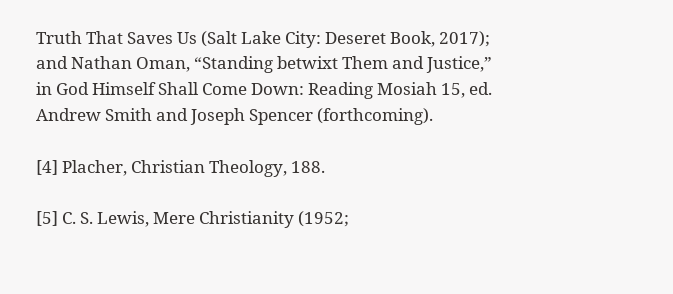Truth That Saves Us (Salt Lake City: Deseret Book, 2017); and Nathan Oman, “Standing betwixt Them and Justice,” in God Himself Shall Come Down: Reading Mosiah 15, ed. Andrew Smith and Joseph Spencer (forthcoming).

[4] Placher, Christian Theology, 188.

[5] C. S. Lewis, Mere Christianity (1952;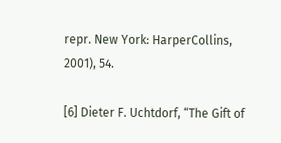repr. New York: HarperCollins, 2001), 54.

[6] Dieter F. Uchtdorf, “The Gift of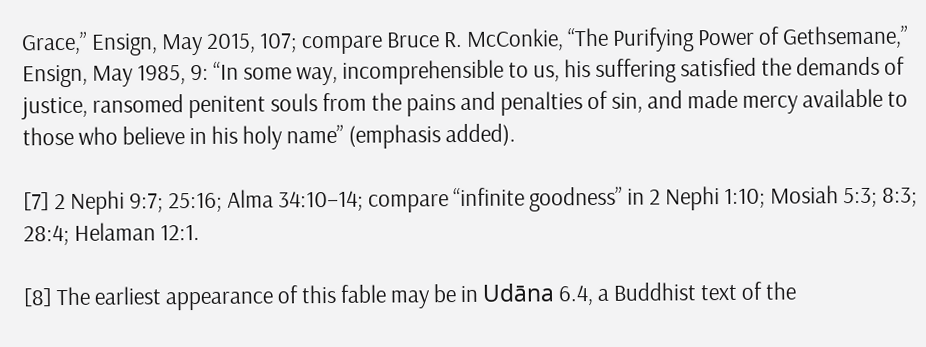Grace,” Ensign, May 2015, 107; compare Bruce R. McConkie, “The Purifying Power of Gethsemane,” Ensign, May 1985, 9: “In some way, incomprehensible to us, his suffering satisfied the demands of justice, ransomed penitent souls from the pains and penalties of sin, and made mercy available to those who believe in his holy name” (emphasis added).

[7] 2 Nephi 9:7; 25:16; Alma 34:10–14; compare “infinite goodness” in 2 Nephi 1:10; Mosiah 5:3; 8:3; 28:4; Helaman 12:1.

[8] The earliest appearance of this fable may be in Udāna 6.4, a Buddhist text of the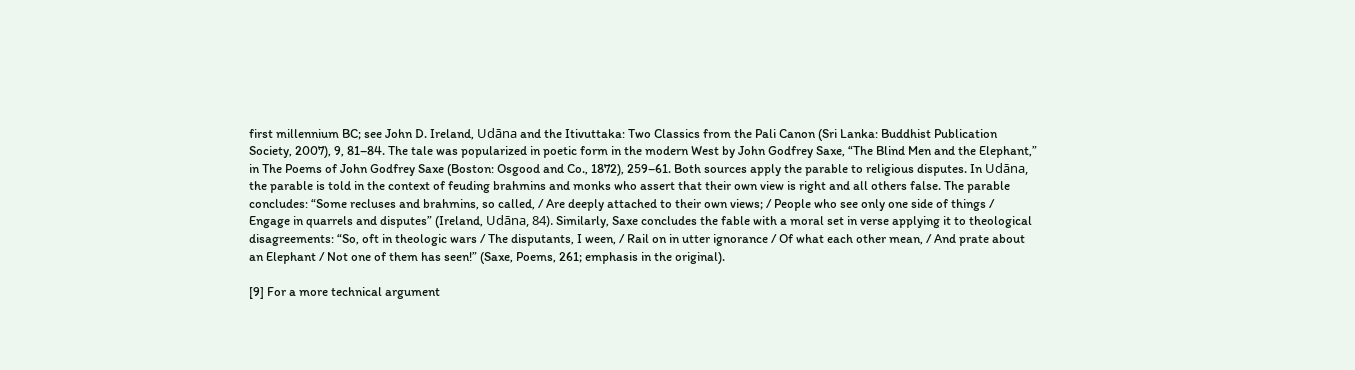first millennium BC; see John D. Ireland, Udāna and the Itivuttaka: Two Classics from the Pali Canon (Sri Lanka: Buddhist Publication Society, 2007), 9, 81–84. The tale was popularized in poetic form in the modern West by John Godfrey Saxe, “The Blind Men and the Elephant,” in The Poems of John Godfrey Saxe (Boston: Osgood and Co., 1872), 259–61. Both sources apply the parable to religious disputes. In Udāna, the parable is told in the context of feuding brahmins and monks who assert that their own view is right and all others false. The parable concludes: “Some recluses and brahmins, so called, / Are deeply attached to their own views; / People who see only one side of things / Engage in quarrels and disputes” (Ireland, Udāna, 84). Similarly, Saxe concludes the fable with a moral set in verse applying it to theological disagreements: “So, oft in theologic wars / The disputants, I ween, / Rail on in utter ignorance / Of what each other mean, / And prate about an Elephant / Not one of them has seen!” (Saxe, Poems, 261; emphasis in the original).

[9] For a more technical argument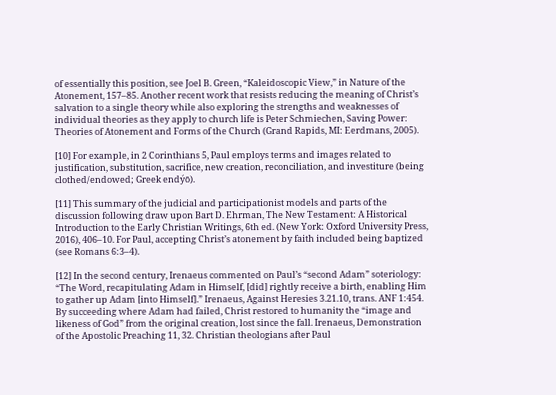of essentially this position, see Joel B. Green, “Kaleidoscopic View,” in Nature of the Atonement, 157–85. Another recent work that resists reducing the meaning of Christ’s salvation to a single theory while also exploring the strengths and weaknesses of individual theories as they apply to church life is Peter Schmiechen, Saving Power: Theories of Atonement and Forms of the Church (Grand Rapids, MI: Eerdmans, 2005).

[10] For example, in 2 Corinthians 5, Paul employs terms and images related to justification, substitution, sacrifice, new creation, reconciliation, and investiture (being clothed/endowed; Greek endýō).

[11] This summary of the judicial and participationist models and parts of the discussion following draw upon Bart D. Ehrman, The New Testament: A Historical Introduction to the Early Christian Writings, 6th ed. (New York: Oxford University Press, 2016), 406–10. For Paul, accepting Christ’s atonement by faith included being baptized (see Romans 6:3–4).

[12] In the second century, Irenaeus commented on Paul’s “second Adam” soteriology: “The Word, recapitulating Adam in Himself, [did] rightly receive a birth, enabling Him to gather up Adam [into Himself].” Irenaeus, Against Heresies 3.21.10, trans. ANF 1:454. By succeeding where Adam had failed, Christ restored to humanity the “image and likeness of God” from the original creation, lost since the fall. Irenaeus, Demonstration of the Apostolic Preaching 11, 32. Christian theologians after Paul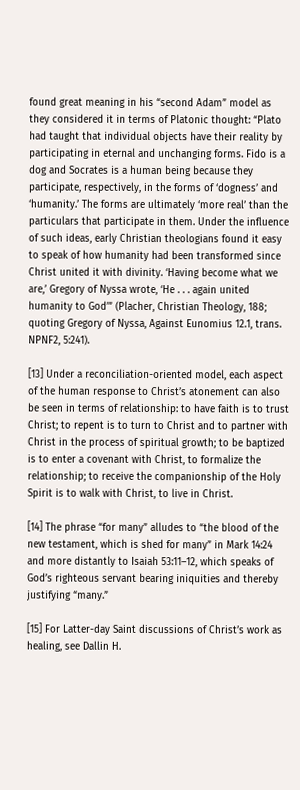found great meaning in his “second Adam” model as they considered it in terms of Platonic thought: “Plato had taught that individual objects have their reality by participating in eternal and unchanging forms. Fido is a dog and Socrates is a human being because they participate, respectively, in the forms of ‘dogness’ and ‘humanity.’ The forms are ultimately ‘more real’ than the particulars that participate in them. Under the influence of such ideas, early Christian theologians found it easy to speak of how humanity had been transformed since Christ united it with divinity. ‘Having become what we are,’ Gregory of Nyssa wrote, ‘He . . . again united humanity to God’” (Placher, Christian Theology, 188; quoting Gregory of Nyssa, Against Eunomius 12.1, trans. NPNF2, 5:241).

[13] Under a reconciliation-oriented model, each aspect of the human response to Christ’s atonement can also be seen in terms of relationship: to have faith is to trust Christ; to repent is to turn to Christ and to partner with Christ in the process of spiritual growth; to be baptized is to enter a covenant with Christ, to formalize the relationship; to receive the companionship of the Holy Spirit is to walk with Christ, to live in Christ.

[14] The phrase “for many” alludes to “the blood of the new testament, which is shed for many” in Mark 14:24 and more distantly to Isaiah 53:11–12, which speaks of God’s righteous servant bearing iniquities and thereby justifying “many.”

[15] For Latter-day Saint discussions of Christ’s work as healing, see Dallin H.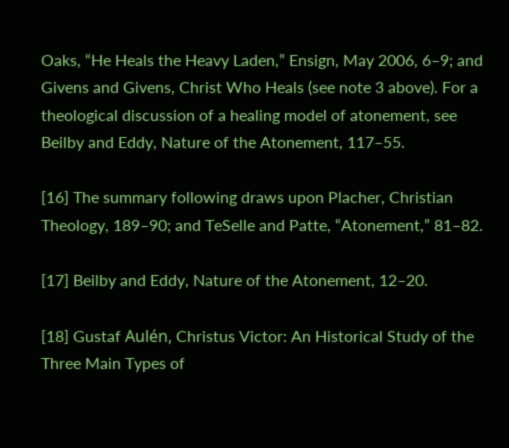Oaks, “He Heals the Heavy Laden,” Ensign, May 2006, 6–9; and Givens and Givens, Christ Who Heals (see note 3 above). For a theological discussion of a healing model of atonement, see Beilby and Eddy, Nature of the Atonement, 117–55.

[16] The summary following draws upon Placher, Christian Theology, 189–90; and TeSelle and Patte, “Atonement,” 81–82.

[17] Beilby and Eddy, Nature of the Atonement, 12–20.

[18] Gustaf Aulén, Christus Victor: An Historical Study of the Three Main Types of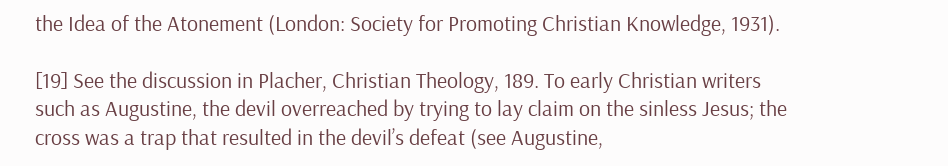the Idea of the Atonement (London: Society for Promoting Christian Knowledge, 1931).

[19] See the discussion in Placher, Christian Theology, 189. To early Christian writers such as Augustine, the devil overreached by trying to lay claim on the sinless Jesus; the cross was a trap that resulted in the devil’s defeat (see Augustine,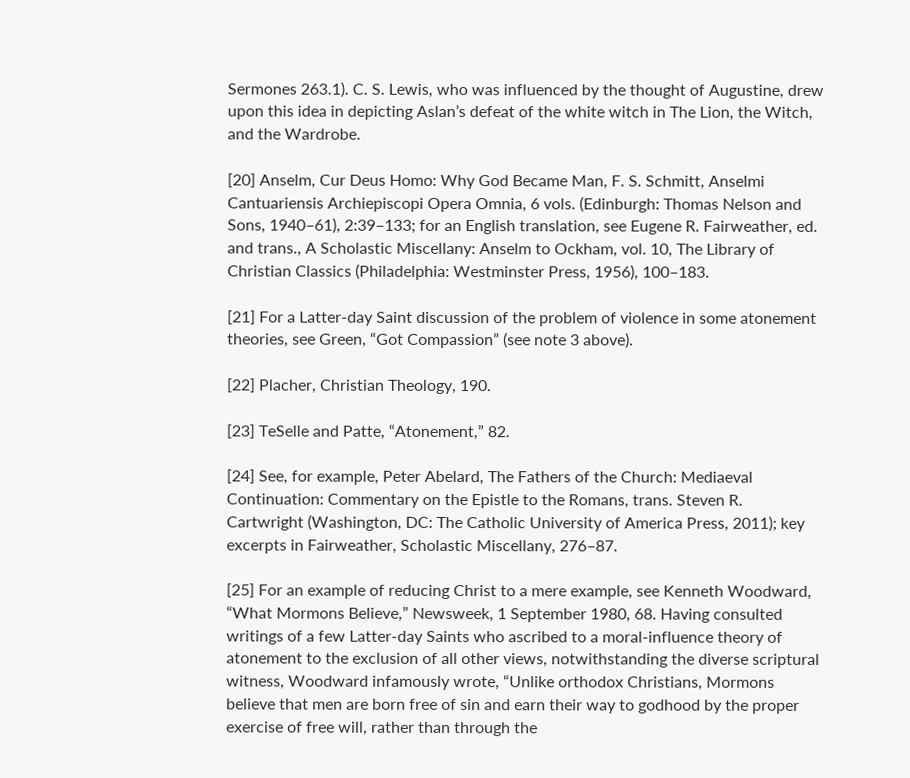Sermones 263.1). C. S. Lewis, who was influenced by the thought of Augustine, drew upon this idea in depicting Aslan’s defeat of the white witch in The Lion, the Witch, and the Wardrobe.

[20] Anselm, Cur Deus Homo: Why God Became Man, F. S. Schmitt, Anselmi Cantuariensis Archiepiscopi Opera Omnia, 6 vols. (Edinburgh: Thomas Nelson and Sons, 1940–61), 2:39–133; for an English translation, see Eugene R. Fairweather, ed. and trans., A Scholastic Miscellany: Anselm to Ockham, vol. 10, The Library of Christian Classics (Philadelphia: Westminster Press, 1956), 100–183.

[21] For a Latter-day Saint discussion of the problem of violence in some atonement theories, see Green, “Got Compassion” (see note 3 above).

[22] Placher, Christian Theology, 190.

[23] TeSelle and Patte, “Atonement,” 82.

[24] See, for example, Peter Abelard, The Fathers of the Church: Mediaeval Continuation: Commentary on the Epistle to the Romans, trans. Steven R. Cartwright (Washington, DC: The Catholic University of America Press, 2011); key excerpts in Fairweather, Scholastic Miscellany, 276–87.

[25] For an example of reducing Christ to a mere example, see Kenneth Woodward, “What Mormons Believe,” Newsweek, 1 September 1980, 68. Having consulted writings of a few Latter-day Saints who ascribed to a moral-influence theory of atonement to the exclusion of all other views, notwithstanding the diverse scriptural witness, Woodward infamously wrote, “Unlike orthodox Christians, Mormons believe that men are born free of sin and earn their way to godhood by the proper exercise of free will, rather than through the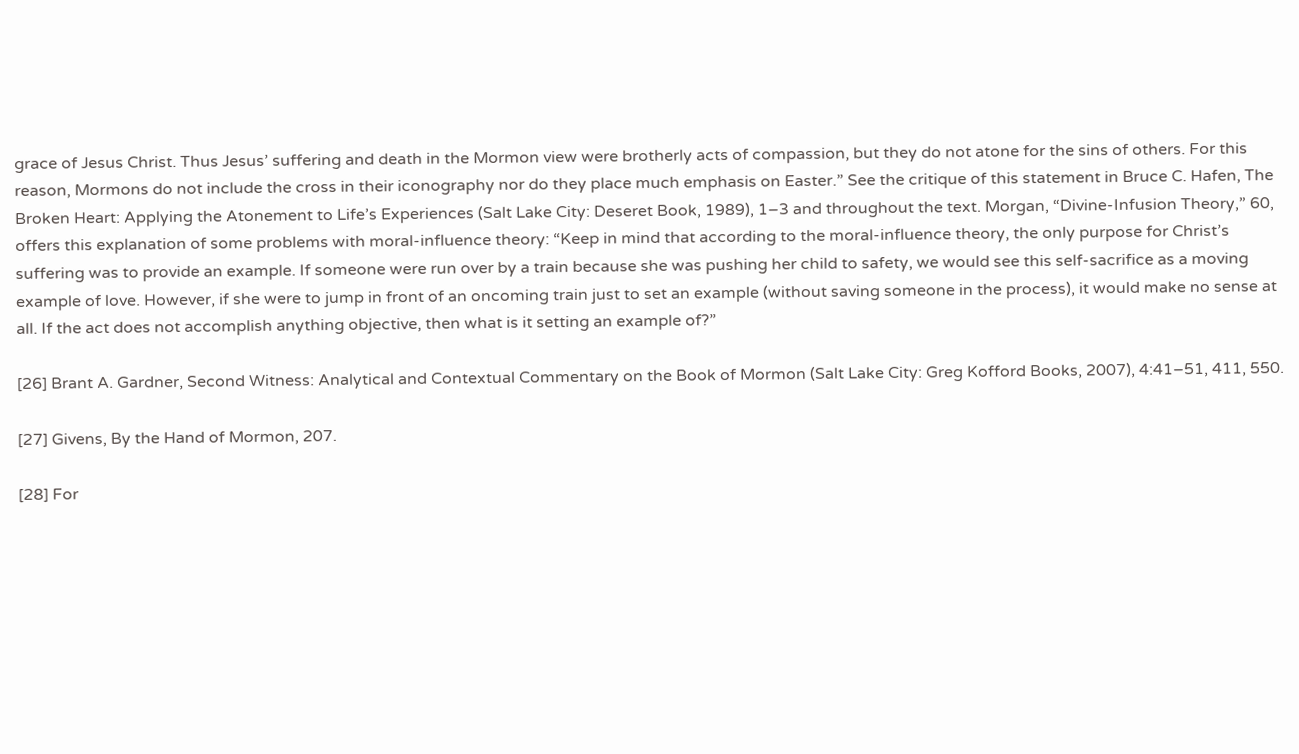grace of Jesus Christ. Thus Jesus’ suffering and death in the Mormon view were brotherly acts of compassion, but they do not atone for the sins of others. For this reason, Mormons do not include the cross in their iconography nor do they place much emphasis on Easter.” See the critique of this statement in Bruce C. Hafen, The Broken Heart: Applying the Atonement to Life’s Experiences (Salt Lake City: Deseret Book, 1989), 1–3 and throughout the text. Morgan, “Divine-Infusion Theory,” 60, offers this explanation of some problems with moral-influence theory: “Keep in mind that according to the moral-influence theory, the only purpose for Christ’s suffering was to provide an example. If someone were run over by a train because she was pushing her child to safety, we would see this self-sacrifice as a moving example of love. However, if she were to jump in front of an oncoming train just to set an example (without saving someone in the process), it would make no sense at all. If the act does not accomplish anything objective, then what is it setting an example of?”

[26] Brant A. Gardner, Second Witness: Analytical and Contextual Commentary on the Book of Mormon (Salt Lake City: Greg Kofford Books, 2007), 4:41–51, 411, 550.

[27] Givens, By the Hand of Mormon, 207.

[28] For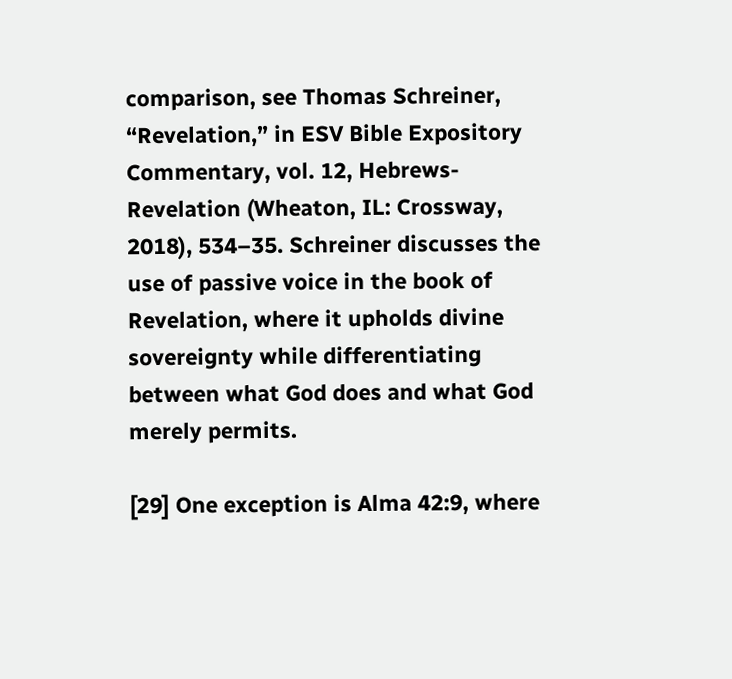comparison, see Thomas Schreiner, “Revelation,” in ESV Bible Expository Commentary, vol. 12, Hebrews-Revelation (Wheaton, IL: Crossway, 2018), 534–35. Schreiner discusses the use of passive voice in the book of Revelation, where it upholds divine sovereignty while differentiating between what God does and what God merely permits.

[29] One exception is Alma 42:9, where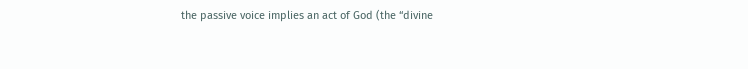the passive voice implies an act of God (the “divine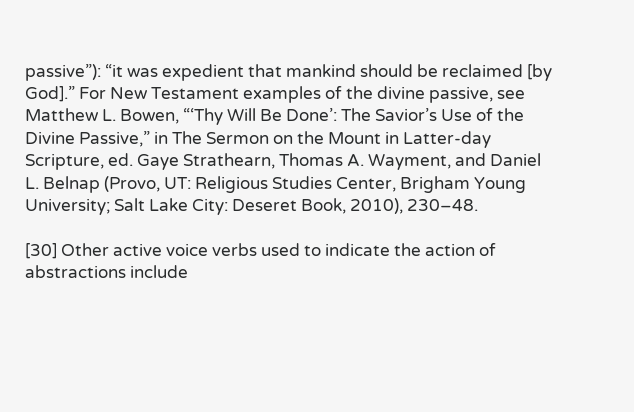passive”): “it was expedient that mankind should be reclaimed [by God].” For New Testament examples of the divine passive, see Matthew L. Bowen, “‘Thy Will Be Done’: The Savior’s Use of the Divine Passive,” in The Sermon on the Mount in Latter-day Scripture, ed. Gaye Strathearn, Thomas A. Wayment, and Daniel L. Belnap (Provo, UT: Religious Studies Center, Brigham Young University; Salt Lake City: Deseret Book, 2010), 230–48.

[30] Other active voice verbs used to indicate the action of abstractions include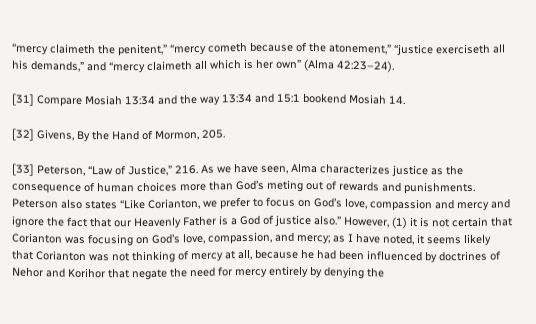“mercy claimeth the penitent,” “mercy cometh because of the atonement,” “justice exerciseth all his demands,” and “mercy claimeth all which is her own” (Alma 42:23–24).

[31] Compare Mosiah 13:34 and the way 13:34 and 15:1 bookend Mosiah 14.

[32] Givens, By the Hand of Mormon, 205.

[33] Peterson, “Law of Justice,” 216. As we have seen, Alma characterizes justice as the consequence of human choices more than God’s meting out of rewards and punishments. Peterson also states “Like Corianton, we prefer to focus on God’s love, compassion and mercy and ignore the fact that our Heavenly Father is a God of justice also.” However, (1) it is not certain that Corianton was focusing on God’s love, compassion, and mercy; as I have noted, it seems likely that Corianton was not thinking of mercy at all, because he had been influenced by doctrines of Nehor and Korihor that negate the need for mercy entirely by denying the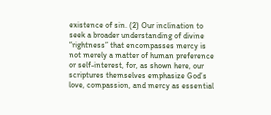existence of sin. (2) Our inclination to seek a broader understanding of divine “rightness” that encompasses mercy is not merely a matter of human preference or self-interest, for, as shown here, our scriptures themselves emphasize God’s love, compassion, and mercy as essential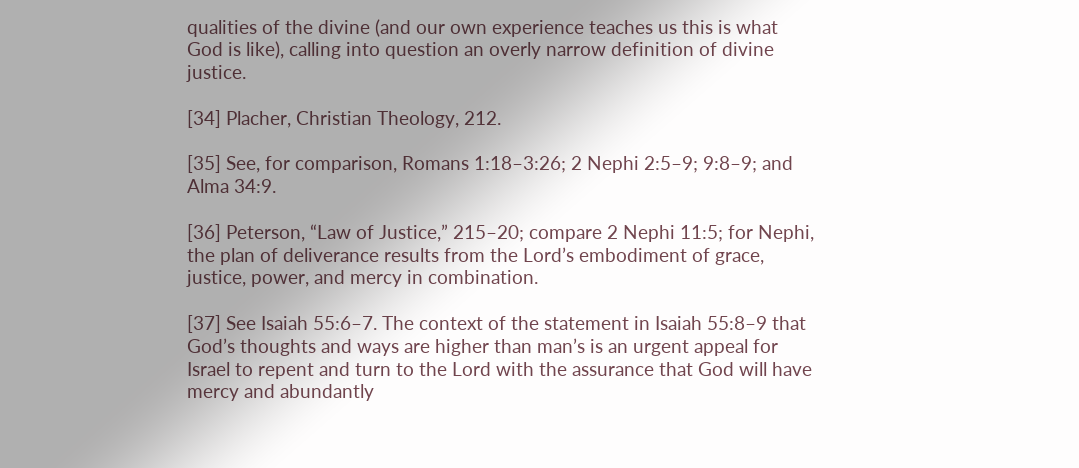qualities of the divine (and our own experience teaches us this is what God is like), calling into question an overly narrow definition of divine justice.

[34] Placher, Christian Theology, 212.

[35] See, for comparison, Romans 1:18–3:26; 2 Nephi 2:5–9; 9:8–9; and Alma 34:9.

[36] Peterson, “Law of Justice,” 215–20; compare 2 Nephi 11:5; for Nephi, the plan of deliverance results from the Lord’s embodiment of grace, justice, power, and mercy in combination.

[37] See Isaiah 55:6–7. The context of the statement in Isaiah 55:8–9 that God’s thoughts and ways are higher than man’s is an urgent appeal for Israel to repent and turn to the Lord with the assurance that God will have mercy and abundantly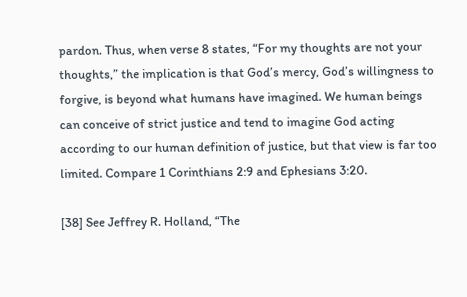pardon. Thus, when verse 8 states, “For my thoughts are not your thoughts,” the implication is that God’s mercy, God’s willingness to forgive, is beyond what humans have imagined. We human beings can conceive of strict justice and tend to imagine God acting according to our human definition of justice, but that view is far too limited. Compare 1 Corinthians 2:9 and Ephesians 3:20.

[38] See Jeffrey R. Holland, “The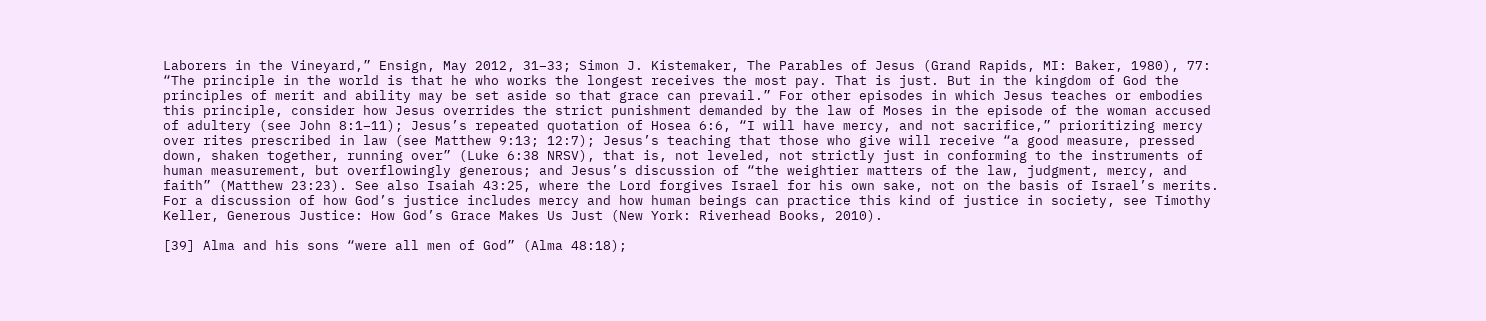Laborers in the Vineyard,” Ensign, May 2012, 31–33; Simon J. Kistemaker, The Parables of Jesus (Grand Rapids, MI: Baker, 1980), 77: “The principle in the world is that he who works the longest receives the most pay. That is just. But in the kingdom of God the principles of merit and ability may be set aside so that grace can prevail.” For other episodes in which Jesus teaches or embodies this principle, consider how Jesus overrides the strict punishment demanded by the law of Moses in the episode of the woman accused of adultery (see John 8:1–11); Jesus’s repeated quotation of Hosea 6:6, “I will have mercy, and not sacrifice,” prioritizing mercy over rites prescribed in law (see Matthew 9:13; 12:7); Jesus’s teaching that those who give will receive “a good measure, pressed down, shaken together, running over” (Luke 6:38 NRSV), that is, not leveled, not strictly just in conforming to the instruments of human measurement, but overflowingly generous; and Jesus’s discussion of “the weightier matters of the law, judgment, mercy, and faith” (Matthew 23:23). See also Isaiah 43:25, where the Lord forgives Israel for his own sake, not on the basis of Israel’s merits. For a discussion of how God’s justice includes mercy and how human beings can practice this kind of justice in society, see Timothy Keller, Generous Justice: How God’s Grace Makes Us Just (New York: Riverhead Books, 2010).

[39] Alma and his sons “were all men of God” (Alma 48:18);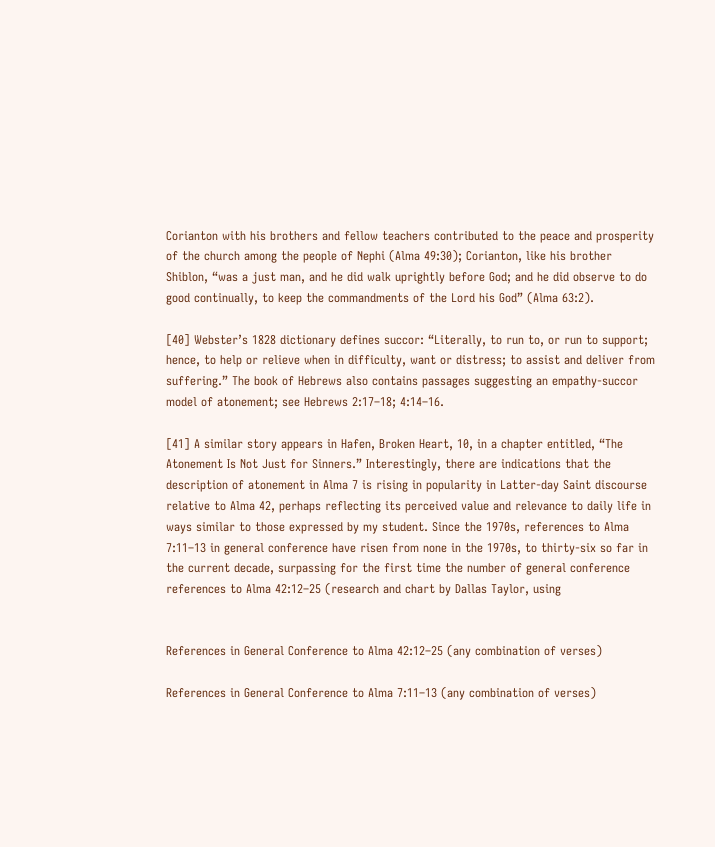Corianton with his brothers and fellow teachers contributed to the peace and prosperity of the church among the people of Nephi (Alma 49:30); Corianton, like his brother Shiblon, “was a just man, and he did walk uprightly before God; and he did observe to do good continually, to keep the commandments of the Lord his God” (Alma 63:2).

[40] Webster’s 1828 dictionary defines succor: “Literally, to run to, or run to support; hence, to help or relieve when in difficulty, want or distress; to assist and deliver from suffering.” The book of Hebrews also contains passages suggesting an empathy-succor model of atonement; see Hebrews 2:17–18; 4:14–16.

[41] A similar story appears in Hafen, Broken Heart, 10, in a chapter entitled, “The Atonement Is Not Just for Sinners.” Interestingly, there are indications that the description of atonement in Alma 7 is rising in popularity in Latter-day Saint discourse relative to Alma 42, perhaps reflecting its perceived value and relevance to daily life in ways similar to those expressed by my student. Since the 1970s, references to Alma 7:11–13 in general conference have risen from none in the 1970s, to thirty-six so far in the current decade, surpassing for the first time the number of general conference references to Alma 42:12–25 (research and chart by Dallas Taylor, using


References in General Conference to Alma 42:12–25 (any combination of verses)

References in General Conference to Alma 7:11–13 (any combination of verses)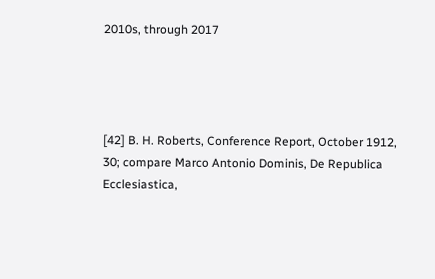2010s, through 2017




[42] B. H. Roberts, Conference Report, October 1912, 30; compare Marco Antonio Dominis, De Republica Ecclesiastica,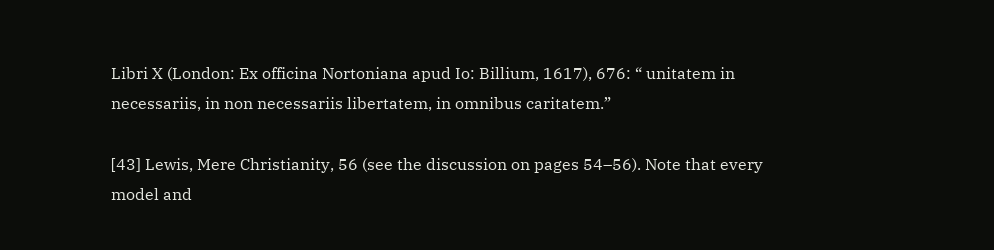Libri X (London: Ex officina Nortoniana apud Io: Billium, 1617), 676: “ unitatem in necessariis, in non necessariis libertatem, in omnibus caritatem.”

[43] Lewis, Mere Christianity, 56 (see the discussion on pages 54–56). Note that every model and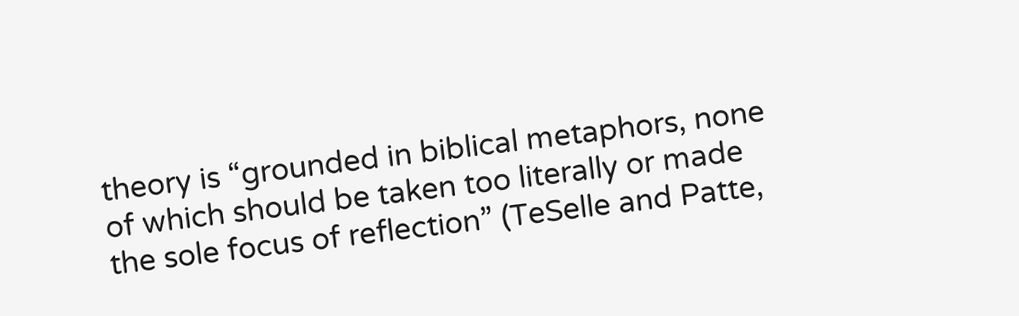theory is “grounded in biblical metaphors, none of which should be taken too literally or made the sole focus of reflection” (TeSelle and Patte,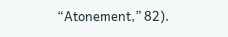“Atonement,” 82).